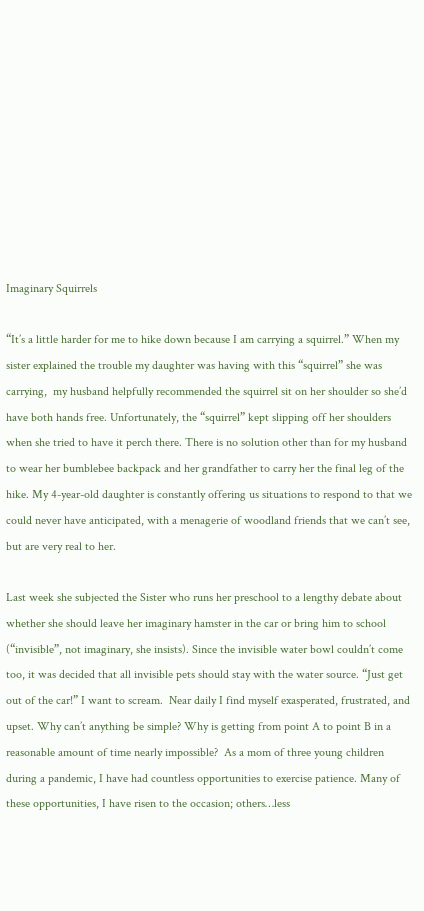Imaginary Squirrels

“It’s a little harder for me to hike down because I am carrying a squirrel.” When my sister explained the trouble my daughter was having with this “squirrel” she was carrying,  my husband helpfully recommended the squirrel sit on her shoulder so she’d have both hands free. Unfortunately, the “squirrel” kept slipping off her shoulders when she tried to have it perch there. There is no solution other than for my husband to wear her bumblebee backpack and her grandfather to carry her the final leg of the hike. My 4-year-old daughter is constantly offering us situations to respond to that we could never have anticipated, with a menagerie of woodland friends that we can’t see, but are very real to her.

Last week she subjected the Sister who runs her preschool to a lengthy debate about whether she should leave her imaginary hamster in the car or bring him to school (“invisible”, not imaginary, she insists). Since the invisible water bowl couldn’t come too, it was decided that all invisible pets should stay with the water source. “Just get out of the car!” I want to scream.  Near daily I find myself exasperated, frustrated, and upset. Why can’t anything be simple? Why is getting from point A to point B in a reasonable amount of time nearly impossible?  As a mom of three young children during a pandemic, I have had countless opportunities to exercise patience. Many of these opportunities, I have risen to the occasion; others…less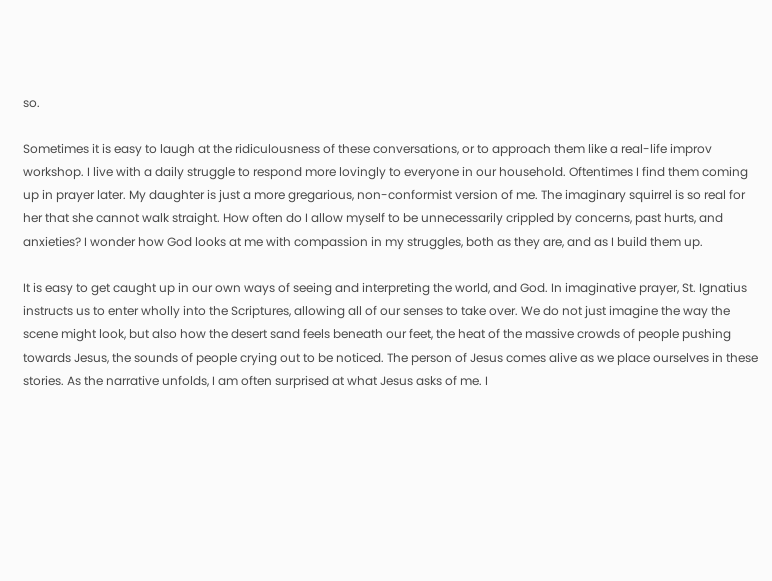so.

Sometimes it is easy to laugh at the ridiculousness of these conversations, or to approach them like a real-life improv workshop. I live with a daily struggle to respond more lovingly to everyone in our household. Oftentimes I find them coming up in prayer later. My daughter is just a more gregarious, non-conformist version of me. The imaginary squirrel is so real for her that she cannot walk straight. How often do I allow myself to be unnecessarily crippled by concerns, past hurts, and anxieties? I wonder how God looks at me with compassion in my struggles, both as they are, and as I build them up.

It is easy to get caught up in our own ways of seeing and interpreting the world, and God. In imaginative prayer, St. Ignatius instructs us to enter wholly into the Scriptures, allowing all of our senses to take over. We do not just imagine the way the scene might look, but also how the desert sand feels beneath our feet, the heat of the massive crowds of people pushing towards Jesus, the sounds of people crying out to be noticed. The person of Jesus comes alive as we place ourselves in these stories. As the narrative unfolds, I am often surprised at what Jesus asks of me. I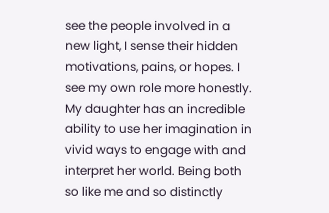see the people involved in a new light, I sense their hidden motivations, pains, or hopes. I see my own role more honestly. My daughter has an incredible ability to use her imagination in vivid ways to engage with and interpret her world. Being both so like me and so distinctly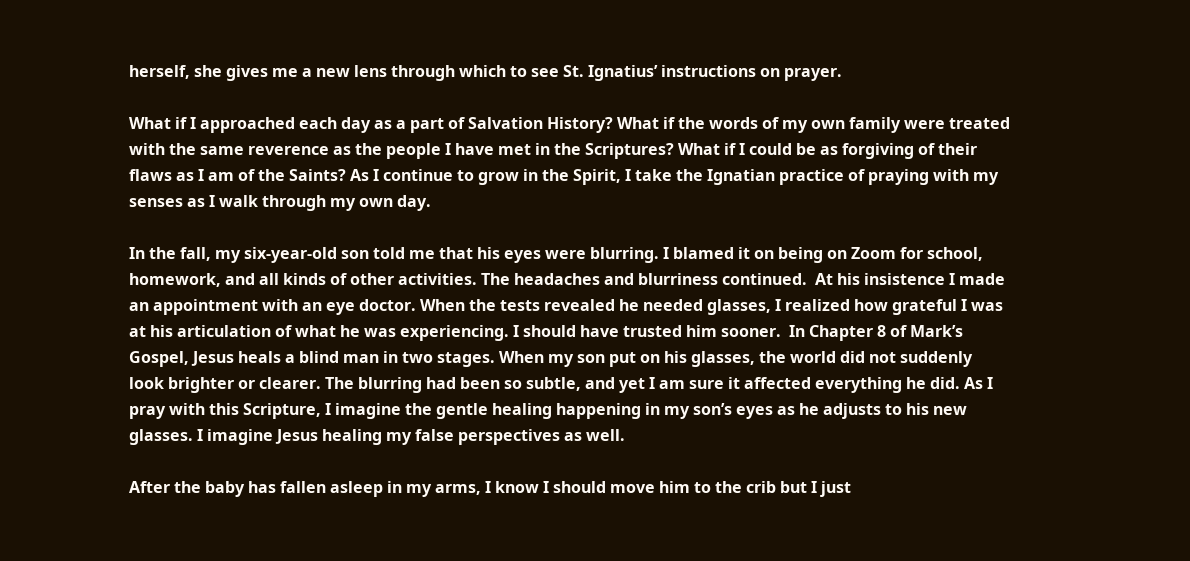herself, she gives me a new lens through which to see St. Ignatius’ instructions on prayer.

What if I approached each day as a part of Salvation History? What if the words of my own family were treated with the same reverence as the people I have met in the Scriptures? What if I could be as forgiving of their flaws as I am of the Saints? As I continue to grow in the Spirit, I take the Ignatian practice of praying with my senses as I walk through my own day.

In the fall, my six-year-old son told me that his eyes were blurring. I blamed it on being on Zoom for school, homework, and all kinds of other activities. The headaches and blurriness continued.  At his insistence I made an appointment with an eye doctor. When the tests revealed he needed glasses, I realized how grateful I was at his articulation of what he was experiencing. I should have trusted him sooner.  In Chapter 8 of Mark’s Gospel, Jesus heals a blind man in two stages. When my son put on his glasses, the world did not suddenly look brighter or clearer. The blurring had been so subtle, and yet I am sure it affected everything he did. As I pray with this Scripture, I imagine the gentle healing happening in my son’s eyes as he adjusts to his new glasses. I imagine Jesus healing my false perspectives as well.

After the baby has fallen asleep in my arms, I know I should move him to the crib but I just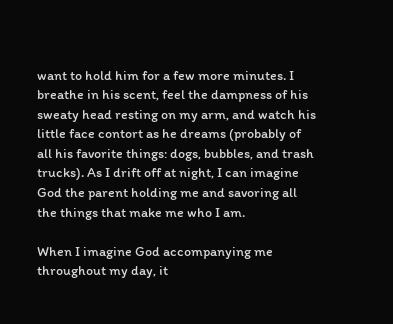want to hold him for a few more minutes. I breathe in his scent, feel the dampness of his sweaty head resting on my arm, and watch his little face contort as he dreams (probably of all his favorite things: dogs, bubbles, and trash trucks). As I drift off at night, I can imagine God the parent holding me and savoring all the things that make me who I am.

When I imagine God accompanying me throughout my day, it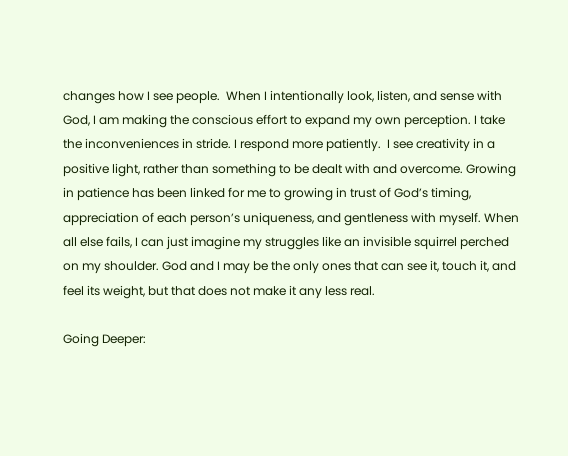changes how I see people.  When I intentionally look, listen, and sense with God, I am making the conscious effort to expand my own perception. I take the inconveniences in stride. I respond more patiently.  I see creativity in a positive light, rather than something to be dealt with and overcome. Growing in patience has been linked for me to growing in trust of God’s timing, appreciation of each person’s uniqueness, and gentleness with myself. When all else fails, I can just imagine my struggles like an invisible squirrel perched on my shoulder. God and I may be the only ones that can see it, touch it, and feel its weight, but that does not make it any less real.

Going Deeper: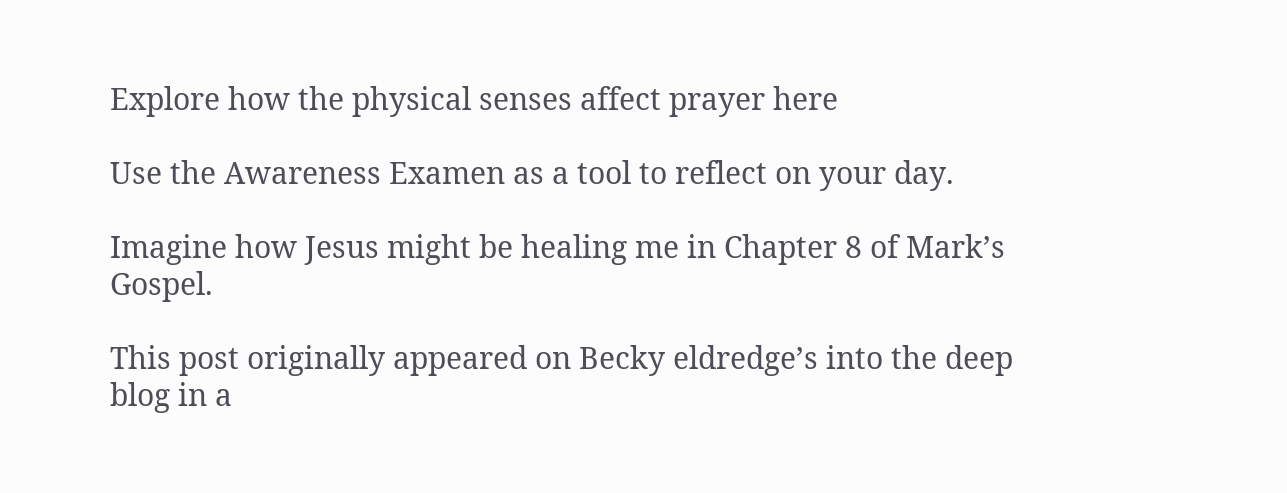Explore how the physical senses affect prayer here

Use the Awareness Examen as a tool to reflect on your day.

Imagine how Jesus might be healing me in Chapter 8 of Mark’s Gospel.

This post originally appeared on Becky eldredge’s into the deep blog in a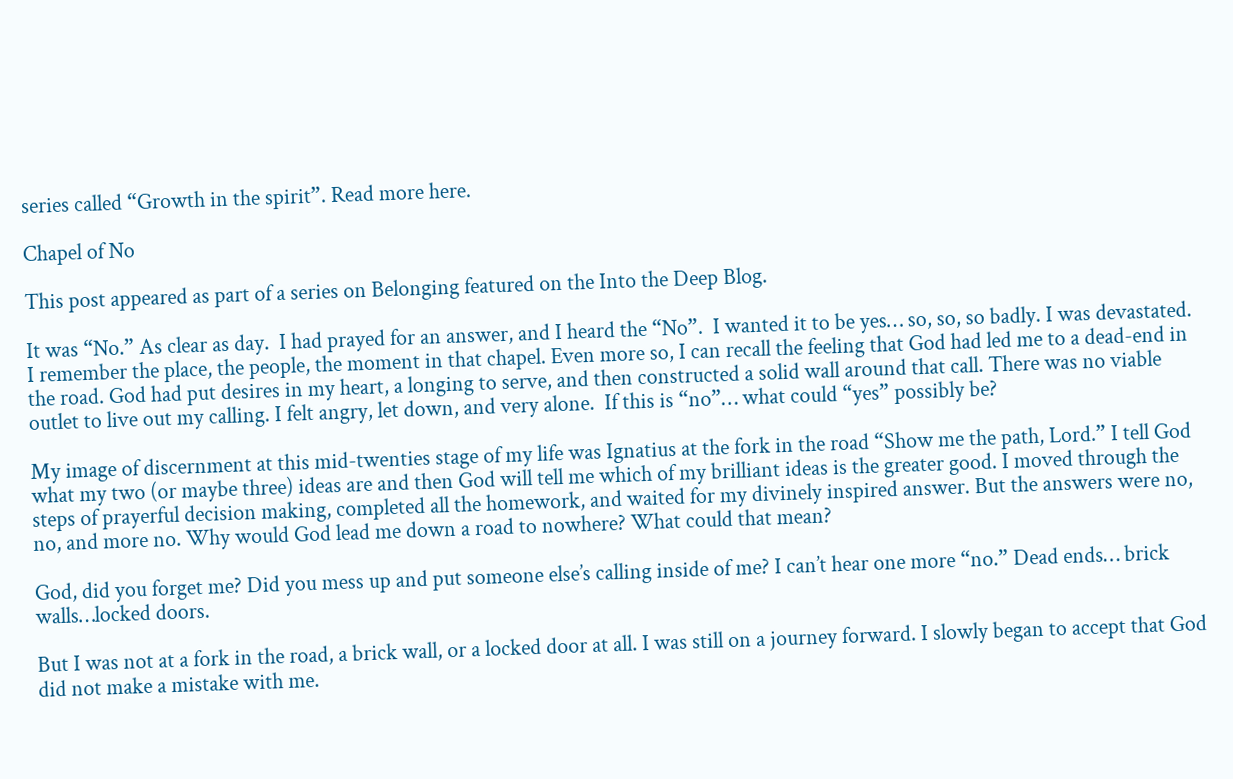series called “Growth in the spirit”. Read more here.

Chapel of No

This post appeared as part of a series on Belonging featured on the Into the Deep Blog.

It was “No.” As clear as day.  I had prayed for an answer, and I heard the “No”.  I wanted it to be yes… so, so, so badly. I was devastated. I remember the place, the people, the moment in that chapel. Even more so, I can recall the feeling that God had led me to a dead-end in the road. God had put desires in my heart, a longing to serve, and then constructed a solid wall around that call. There was no viable outlet to live out my calling. I felt angry, let down, and very alone.  If this is “no”… what could “yes” possibly be?

My image of discernment at this mid-twenties stage of my life was Ignatius at the fork in the road “Show me the path, Lord.” I tell God what my two (or maybe three) ideas are and then God will tell me which of my brilliant ideas is the greater good. I moved through the steps of prayerful decision making, completed all the homework, and waited for my divinely inspired answer. But the answers were no, no, and more no. Why would God lead me down a road to nowhere? What could that mean?

God, did you forget me? Did you mess up and put someone else’s calling inside of me? I can’t hear one more “no.” Dead ends… brick walls…locked doors.

But I was not at a fork in the road, a brick wall, or a locked door at all. I was still on a journey forward. I slowly began to accept that God did not make a mistake with me.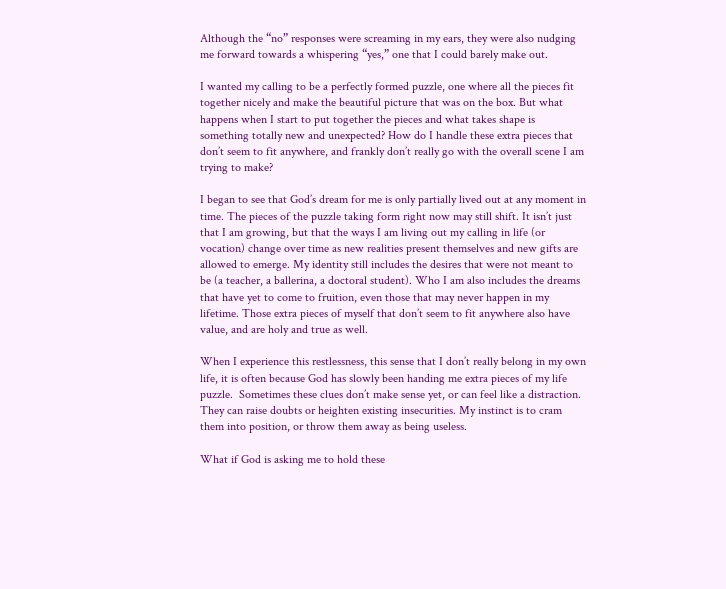Although the “no” responses were screaming in my ears, they were also nudging me forward towards a whispering “yes,” one that I could barely make out.

I wanted my calling to be a perfectly formed puzzle, one where all the pieces fit together nicely and make the beautiful picture that was on the box. But what happens when I start to put together the pieces and what takes shape is something totally new and unexpected? How do I handle these extra pieces that don’t seem to fit anywhere, and frankly don’t really go with the overall scene I am trying to make?

I began to see that God’s dream for me is only partially lived out at any moment in time. The pieces of the puzzle taking form right now may still shift. It isn’t just that I am growing, but that the ways I am living out my calling in life (or vocation) change over time as new realities present themselves and new gifts are allowed to emerge. My identity still includes the desires that were not meant to be (a teacher, a ballerina, a doctoral student). Who I am also includes the dreams that have yet to come to fruition, even those that may never happen in my lifetime. Those extra pieces of myself that don’t seem to fit anywhere also have value, and are holy and true as well.

When I experience this restlessness, this sense that I don’t really belong in my own life, it is often because God has slowly been handing me extra pieces of my life puzzle.  Sometimes these clues don’t make sense yet, or can feel like a distraction. They can raise doubts or heighten existing insecurities. My instinct is to cram them into position, or throw them away as being useless.

What if God is asking me to hold these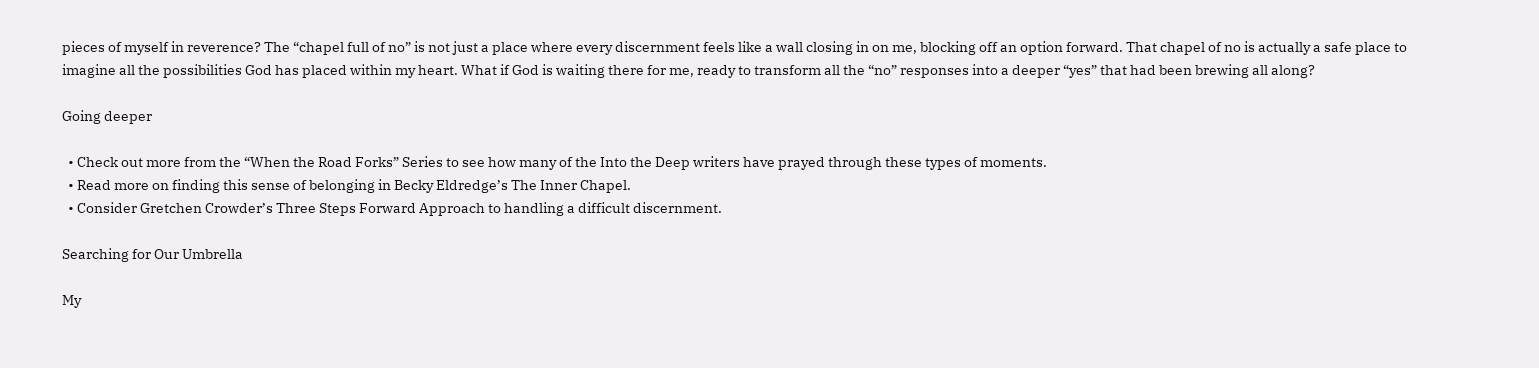pieces of myself in reverence? The “chapel full of no” is not just a place where every discernment feels like a wall closing in on me, blocking off an option forward. That chapel of no is actually a safe place to imagine all the possibilities God has placed within my heart. What if God is waiting there for me, ready to transform all the “no” responses into a deeper “yes” that had been brewing all along?

Going deeper

  • Check out more from the “When the Road Forks” Series to see how many of the Into the Deep writers have prayed through these types of moments.
  • Read more on finding this sense of belonging in Becky Eldredge’s The Inner Chapel.
  • Consider Gretchen Crowder’s Three Steps Forward Approach to handling a difficult discernment.

Searching for Our Umbrella

My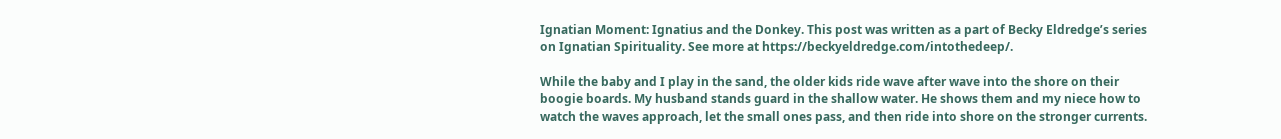Ignatian Moment: Ignatius and the Donkey. This post was written as a part of Becky Eldredge’s series on Ignatian Spirituality. See more at https://beckyeldredge.com/intothedeep/.

While the baby and I play in the sand, the older kids ride wave after wave into the shore on their boogie boards. My husband stands guard in the shallow water. He shows them and my niece how to watch the waves approach, let the small ones pass, and then ride into shore on the stronger currents.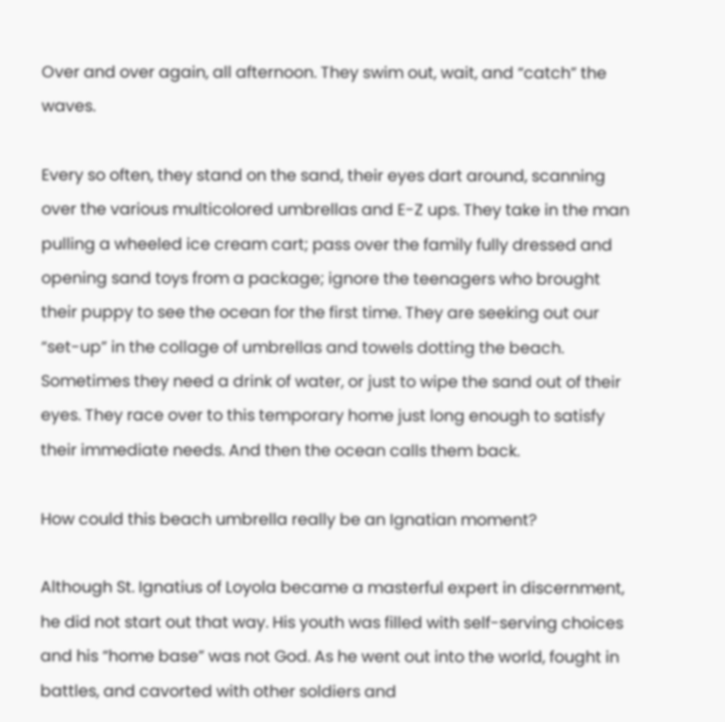Over and over again, all afternoon. They swim out, wait, and “catch” the waves.

Every so often, they stand on the sand, their eyes dart around, scanning over the various multicolored umbrellas and E-Z ups. They take in the man pulling a wheeled ice cream cart; pass over the family fully dressed and opening sand toys from a package; ignore the teenagers who brought their puppy to see the ocean for the first time. They are seeking out our “set-up” in the collage of umbrellas and towels dotting the beach. Sometimes they need a drink of water, or just to wipe the sand out of their eyes. They race over to this temporary home just long enough to satisfy their immediate needs. And then the ocean calls them back.

How could this beach umbrella really be an Ignatian moment?

Although St. Ignatius of Loyola became a masterful expert in discernment, he did not start out that way. His youth was filled with self-serving choices and his “home base” was not God. As he went out into the world, fought in battles, and cavorted with other soldiers and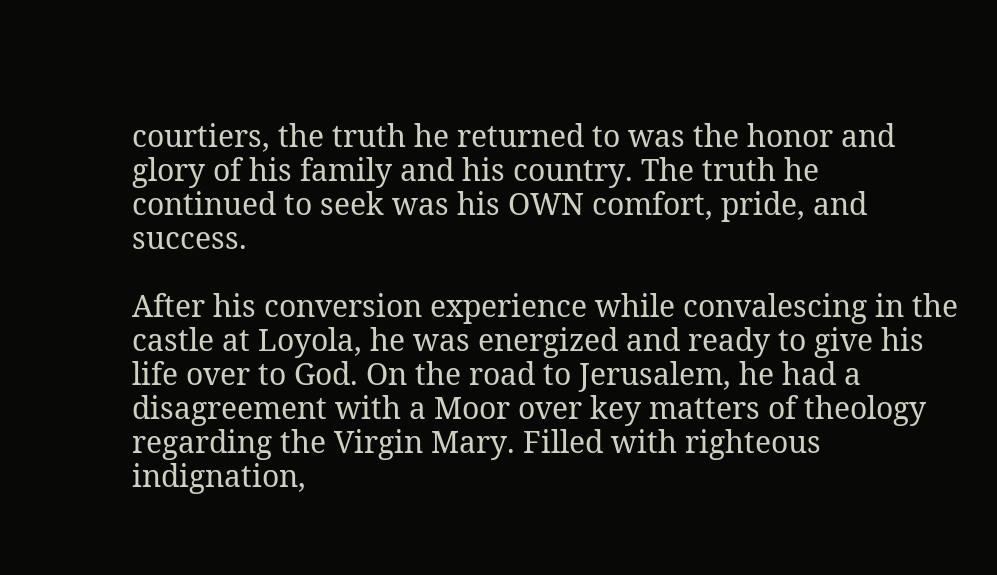courtiers, the truth he returned to was the honor and glory of his family and his country. The truth he continued to seek was his OWN comfort, pride, and success.

After his conversion experience while convalescing in the castle at Loyola, he was energized and ready to give his life over to God. On the road to Jerusalem, he had a disagreement with a Moor over key matters of theology regarding the Virgin Mary. Filled with righteous indignation,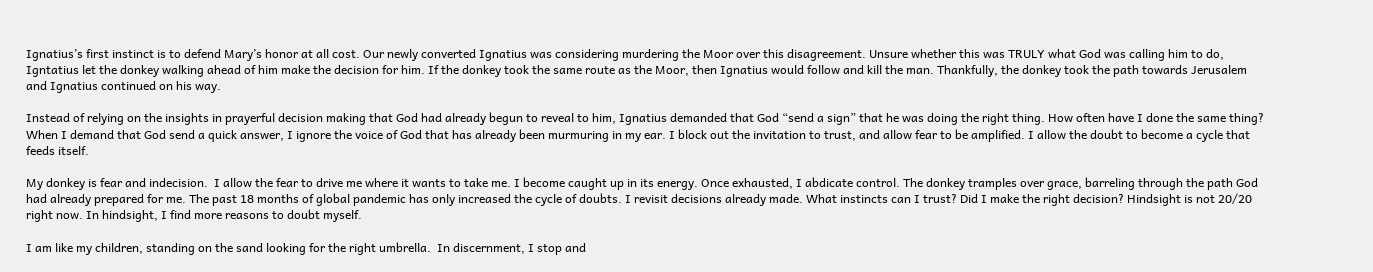Ignatius’s first instinct is to defend Mary’s honor at all cost. Our newly converted Ignatius was considering murdering the Moor over this disagreement. Unsure whether this was TRULY what God was calling him to do, Igntatius let the donkey walking ahead of him make the decision for him. If the donkey took the same route as the Moor, then Ignatius would follow and kill the man. Thankfully, the donkey took the path towards Jerusalem and Ignatius continued on his way.

Instead of relying on the insights in prayerful decision making that God had already begun to reveal to him, Ignatius demanded that God “send a sign” that he was doing the right thing. How often have I done the same thing? When I demand that God send a quick answer, I ignore the voice of God that has already been murmuring in my ear. I block out the invitation to trust, and allow fear to be amplified. I allow the doubt to become a cycle that feeds itself.

My donkey is fear and indecision.  I allow the fear to drive me where it wants to take me. I become caught up in its energy. Once exhausted, I abdicate control. The donkey tramples over grace, barreling through the path God had already prepared for me. The past 18 months of global pandemic has only increased the cycle of doubts. I revisit decisions already made. What instincts can I trust? Did I make the right decision? Hindsight is not 20/20 right now. In hindsight, I find more reasons to doubt myself.

I am like my children, standing on the sand looking for the right umbrella.  In discernment, I stop and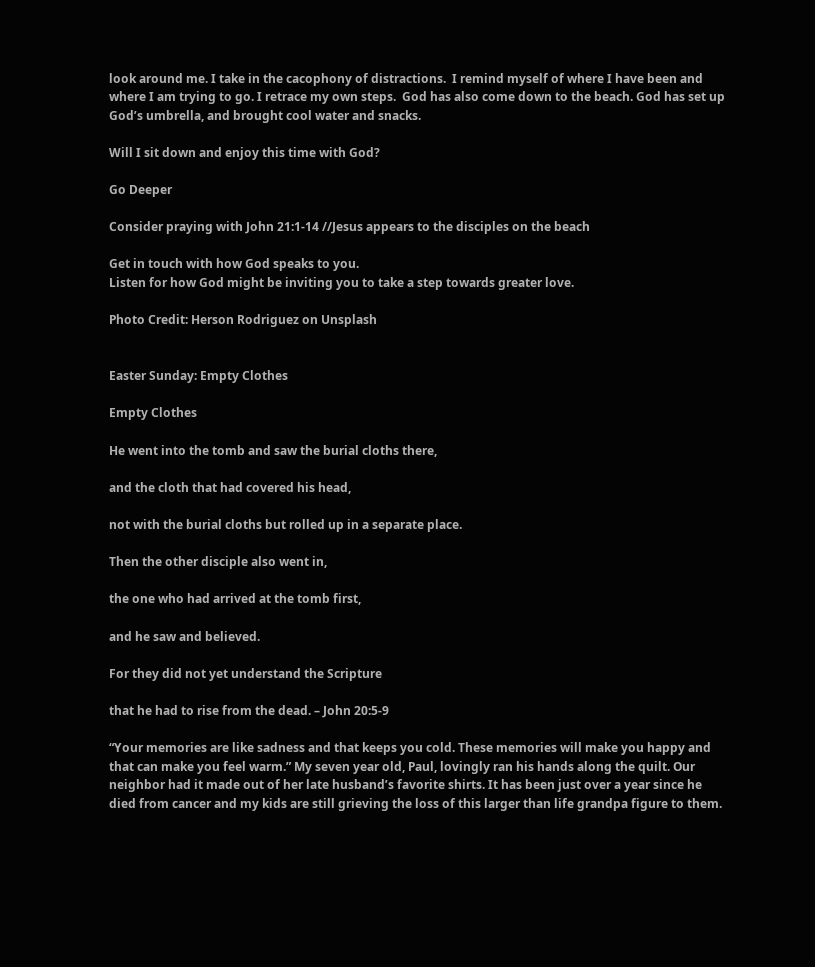look around me. I take in the cacophony of distractions.  I remind myself of where I have been and where I am trying to go. I retrace my own steps.  God has also come down to the beach. God has set up God’s umbrella, and brought cool water and snacks.

Will I sit down and enjoy this time with God?

Go Deeper

Consider praying with John 21:1-14 //Jesus appears to the disciples on the beach

Get in touch with how God speaks to you.
Listen for how God might be inviting you to take a step towards greater love.

Photo Credit: Herson Rodriguez on Unsplash


Easter Sunday: Empty Clothes

Empty Clothes

He went into the tomb and saw the burial cloths there,

and the cloth that had covered his head,

not with the burial cloths but rolled up in a separate place.

Then the other disciple also went in,

the one who had arrived at the tomb first,

and he saw and believed.

For they did not yet understand the Scripture

that he had to rise from the dead. – John 20:5-9

“Your memories are like sadness and that keeps you cold. These memories will make you happy and that can make you feel warm.” My seven year old, Paul, lovingly ran his hands along the quilt. Our neighbor had it made out of her late husband’s favorite shirts. It has been just over a year since he died from cancer and my kids are still grieving the loss of this larger than life grandpa figure to them.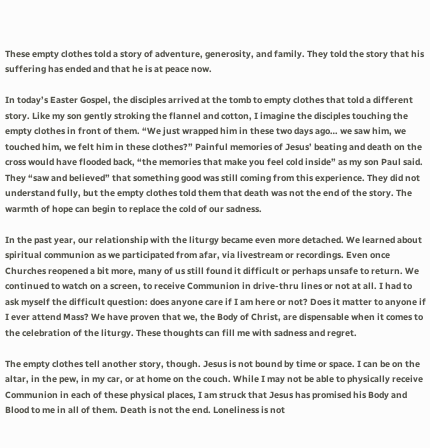These empty clothes told a story of adventure, generosity, and family. They told the story that his suffering has ended and that he is at peace now.

In today’s Easter Gospel, the disciples arrived at the tomb to empty clothes that told a different story. Like my son gently stroking the flannel and cotton, I imagine the disciples touching the empty clothes in front of them. “We just wrapped him in these two days ago… we saw him, we touched him, we felt him in these clothes?” Painful memories of Jesus’ beating and death on the cross would have flooded back, “the memories that make you feel cold inside” as my son Paul said. They “saw and believed” that something good was still coming from this experience. They did not understand fully, but the empty clothes told them that death was not the end of the story. The warmth of hope can begin to replace the cold of our sadness.

In the past year, our relationship with the liturgy became even more detached. We learned about spiritual communion as we participated from afar, via livestream or recordings. Even once Churches reopened a bit more, many of us still found it difficult or perhaps unsafe to return. We continued to watch on a screen, to receive Communion in drive-thru lines or not at all. I had to ask myself the difficult question: does anyone care if I am here or not? Does it matter to anyone if I ever attend Mass? We have proven that we, the Body of Christ, are dispensable when it comes to the celebration of the liturgy. These thoughts can fill me with sadness and regret.

The empty clothes tell another story, though. Jesus is not bound by time or space. I can be on the altar, in the pew, in my car, or at home on the couch. While I may not be able to physically receive Communion in each of these physical places, I am struck that Jesus has promised his Body and Blood to me in all of them. Death is not the end. Loneliness is not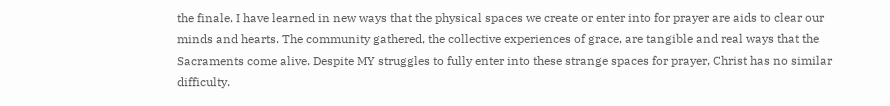the finale. I have learned in new ways that the physical spaces we create or enter into for prayer are aids to clear our minds and hearts. The community gathered, the collective experiences of grace, are tangible and real ways that the Sacraments come alive. Despite MY struggles to fully enter into these strange spaces for prayer, Christ has no similar difficulty.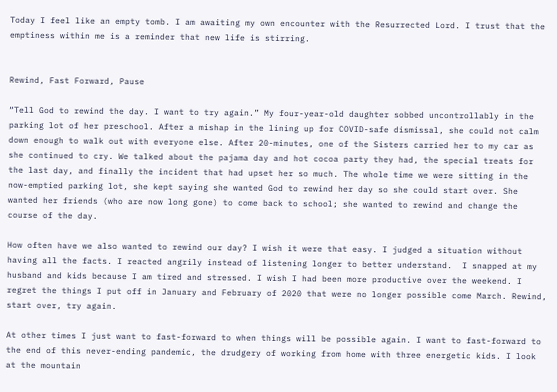Today I feel like an empty tomb. I am awaiting my own encounter with the Resurrected Lord. I trust that the emptiness within me is a reminder that new life is stirring.


Rewind, Fast Forward, Pause

“Tell God to rewind the day. I want to try again.” My four-year-old daughter sobbed uncontrollably in the parking lot of her preschool. After a mishap in the lining up for COVID-safe dismissal, she could not calm down enough to walk out with everyone else. After 20-minutes, one of the Sisters carried her to my car as she continued to cry. We talked about the pajama day and hot cocoa party they had, the special treats for the last day, and finally the incident that had upset her so much. The whole time we were sitting in the now-emptied parking lot, she kept saying she wanted God to rewind her day so she could start over. She wanted her friends (who are now long gone) to come back to school; she wanted to rewind and change the course of the day.

How often have we also wanted to rewind our day? I wish it were that easy. I judged a situation without having all the facts. I reacted angrily instead of listening longer to better understand.  I snapped at my husband and kids because I am tired and stressed. I wish I had been more productive over the weekend. I regret the things I put off in January and February of 2020 that were no longer possible come March. Rewind, start over, try again.

At other times I just want to fast-forward to when things will be possible again. I want to fast-forward to the end of this never-ending pandemic, the drudgery of working from home with three energetic kids. I look at the mountain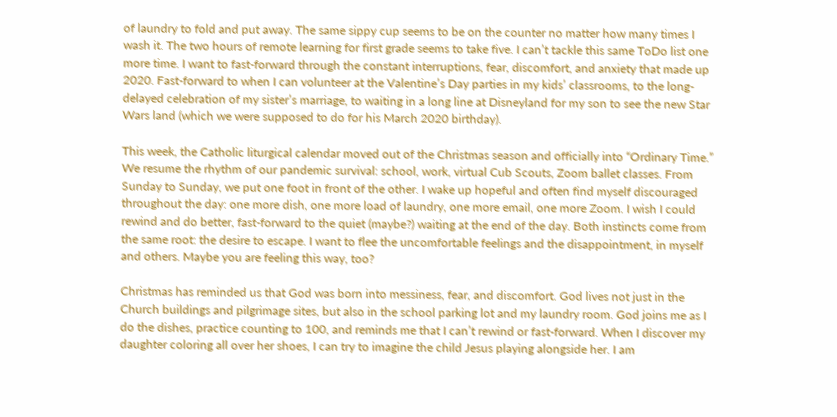of laundry to fold and put away. The same sippy cup seems to be on the counter no matter how many times I wash it. The two hours of remote learning for first grade seems to take five. I can’t tackle this same ToDo list one more time. I want to fast-forward through the constant interruptions, fear, discomfort, and anxiety that made up 2020. Fast-forward to when I can volunteer at the Valentine’s Day parties in my kids’ classrooms, to the long-delayed celebration of my sister’s marriage, to waiting in a long line at Disneyland for my son to see the new Star Wars land (which we were supposed to do for his March 2020 birthday).

This week, the Catholic liturgical calendar moved out of the Christmas season and officially into “Ordinary Time.” We resume the rhythm of our pandemic survival: school, work, virtual Cub Scouts, Zoom ballet classes. From Sunday to Sunday, we put one foot in front of the other. I wake up hopeful and often find myself discouraged throughout the day: one more dish, one more load of laundry, one more email, one more Zoom. I wish I could rewind and do better, fast-forward to the quiet (maybe?) waiting at the end of the day. Both instincts come from the same root: the desire to escape. I want to flee the uncomfortable feelings and the disappointment, in myself and others. Maybe you are feeling this way, too?

Christmas has reminded us that God was born into messiness, fear, and discomfort. God lives not just in the Church buildings and pilgrimage sites, but also in the school parking lot and my laundry room. God joins me as I do the dishes, practice counting to 100, and reminds me that I can’t rewind or fast-forward. When I discover my daughter coloring all over her shoes, I can try to imagine the child Jesus playing alongside her. I am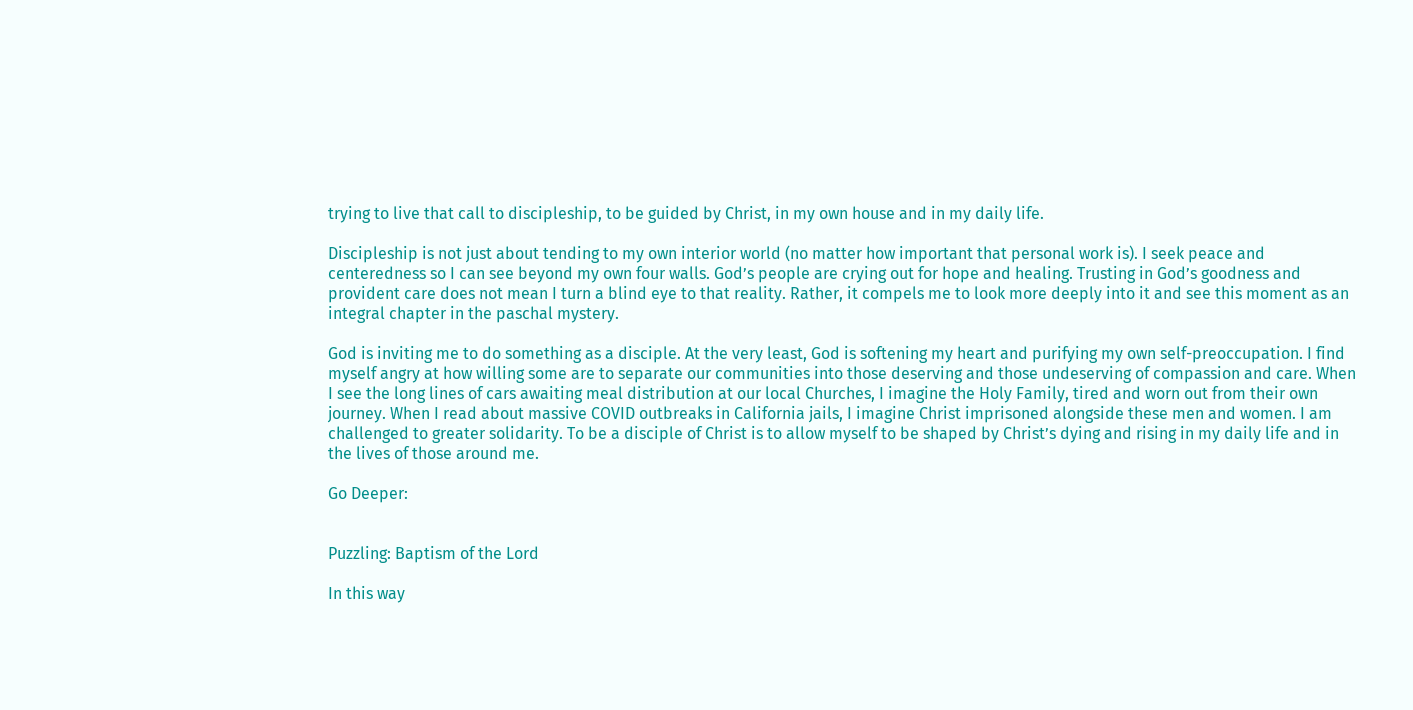trying to live that call to discipleship, to be guided by Christ, in my own house and in my daily life.

Discipleship is not just about tending to my own interior world (no matter how important that personal work is). I seek peace and centeredness so I can see beyond my own four walls. God’s people are crying out for hope and healing. Trusting in God’s goodness and provident care does not mean I turn a blind eye to that reality. Rather, it compels me to look more deeply into it and see this moment as an integral chapter in the paschal mystery.

God is inviting me to do something as a disciple. At the very least, God is softening my heart and purifying my own self-preoccupation. I find myself angry at how willing some are to separate our communities into those deserving and those undeserving of compassion and care. When I see the long lines of cars awaiting meal distribution at our local Churches, I imagine the Holy Family, tired and worn out from their own journey. When I read about massive COVID outbreaks in California jails, I imagine Christ imprisoned alongside these men and women. I am challenged to greater solidarity. To be a disciple of Christ is to allow myself to be shaped by Christ’s dying and rising in my daily life and in the lives of those around me.

Go Deeper:


Puzzling: Baptism of the Lord

In this way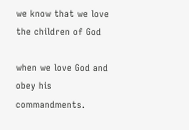we know that we love the children of God

when we love God and obey his commandments.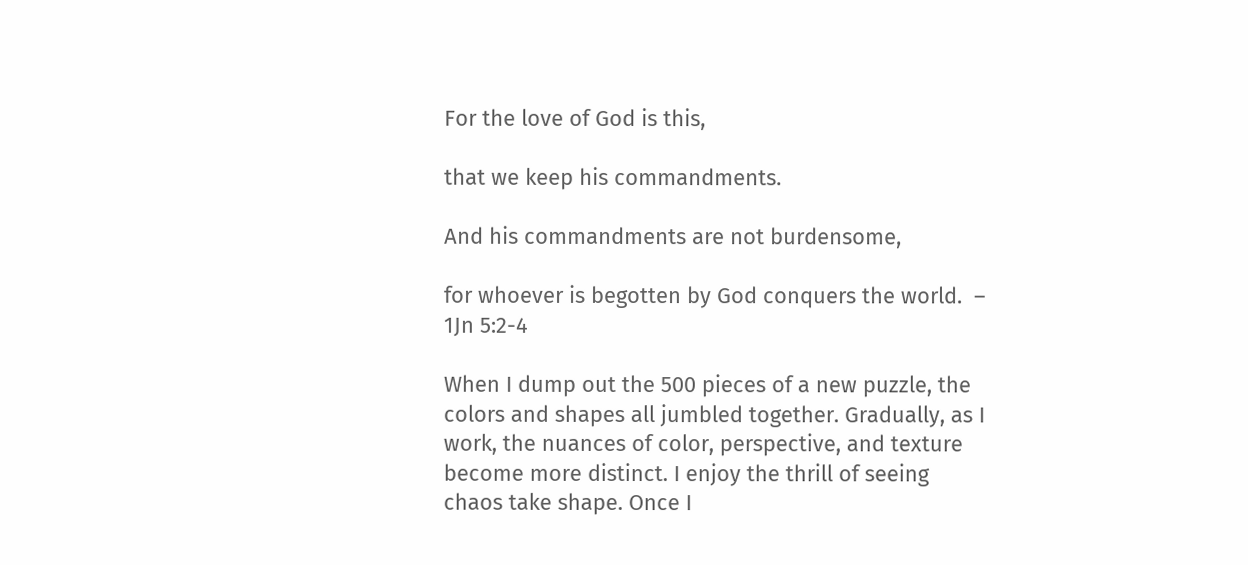For the love of God is this,

that we keep his commandments.

And his commandments are not burdensome,

for whoever is begotten by God conquers the world.  – 1Jn 5:2-4

When I dump out the 500 pieces of a new puzzle, the colors and shapes all jumbled together. Gradually, as I work, the nuances of color, perspective, and texture become more distinct. I enjoy the thrill of seeing chaos take shape. Once I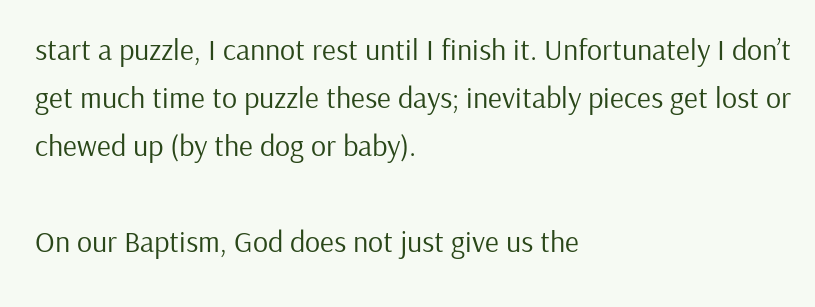start a puzzle, I cannot rest until I finish it. Unfortunately I don’t get much time to puzzle these days; inevitably pieces get lost or chewed up (by the dog or baby).

On our Baptism, God does not just give us the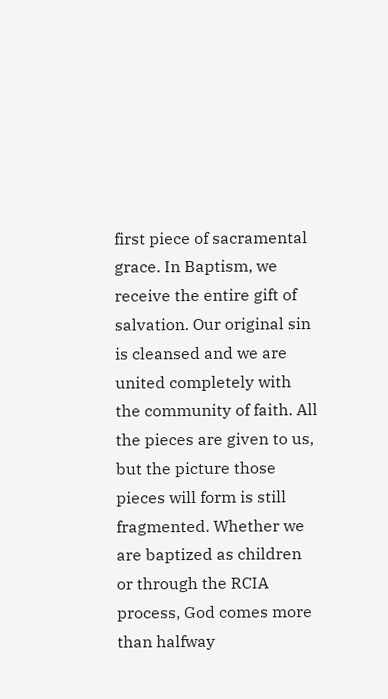first piece of sacramental grace. In Baptism, we receive the entire gift of salvation. Our original sin is cleansed and we are united completely with the community of faith. All the pieces are given to us, but the picture those pieces will form is still fragmented. Whether we are baptized as children or through the RCIA process, God comes more than halfway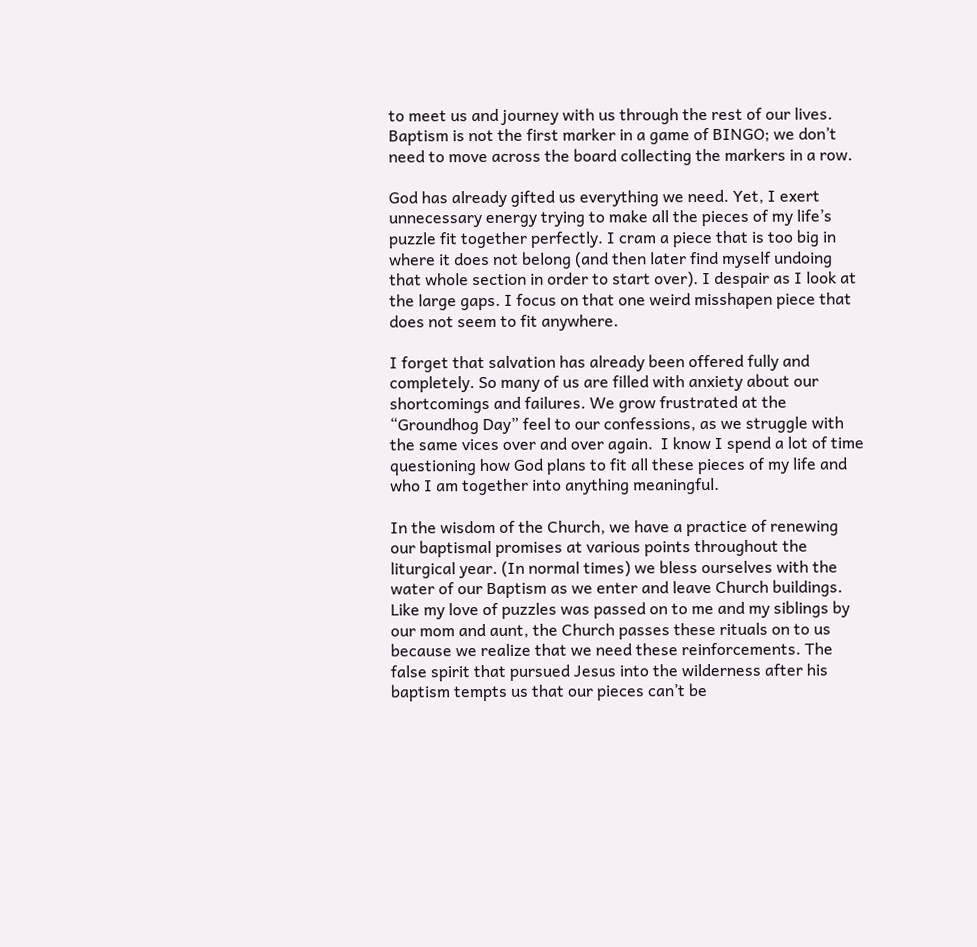to meet us and journey with us through the rest of our lives. Baptism is not the first marker in a game of BINGO; we don’t need to move across the board collecting the markers in a row.

God has already gifted us everything we need. Yet, I exert unnecessary energy trying to make all the pieces of my life’s puzzle fit together perfectly. I cram a piece that is too big in where it does not belong (and then later find myself undoing that whole section in order to start over). I despair as I look at the large gaps. I focus on that one weird misshapen piece that does not seem to fit anywhere.

I forget that salvation has already been offered fully and completely. So many of us are filled with anxiety about our shortcomings and failures. We grow frustrated at the “Groundhog Day” feel to our confessions, as we struggle with the same vices over and over again.  I know I spend a lot of time questioning how God plans to fit all these pieces of my life and who I am together into anything meaningful.

In the wisdom of the Church, we have a practice of renewing our baptismal promises at various points throughout the liturgical year. (In normal times) we bless ourselves with the water of our Baptism as we enter and leave Church buildings. Like my love of puzzles was passed on to me and my siblings by our mom and aunt, the Church passes these rituals on to us because we realize that we need these reinforcements. The false spirit that pursued Jesus into the wilderness after his baptism tempts us that our pieces can’t be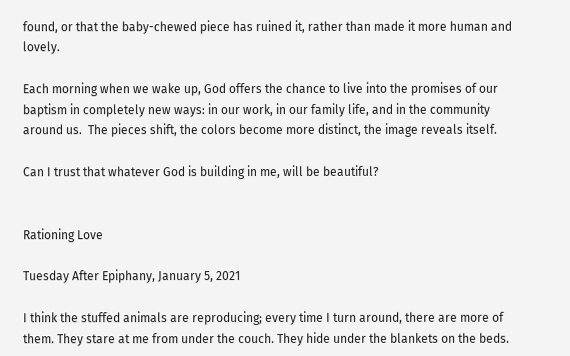found, or that the baby-chewed piece has ruined it, rather than made it more human and lovely.

Each morning when we wake up, God offers the chance to live into the promises of our baptism in completely new ways: in our work, in our family life, and in the community around us.  The pieces shift, the colors become more distinct, the image reveals itself.

Can I trust that whatever God is building in me, will be beautiful?


Rationing Love

Tuesday After Epiphany, January 5, 2021

I think the stuffed animals are reproducing; every time I turn around, there are more of them. They stare at me from under the couch. They hide under the blankets on the beds.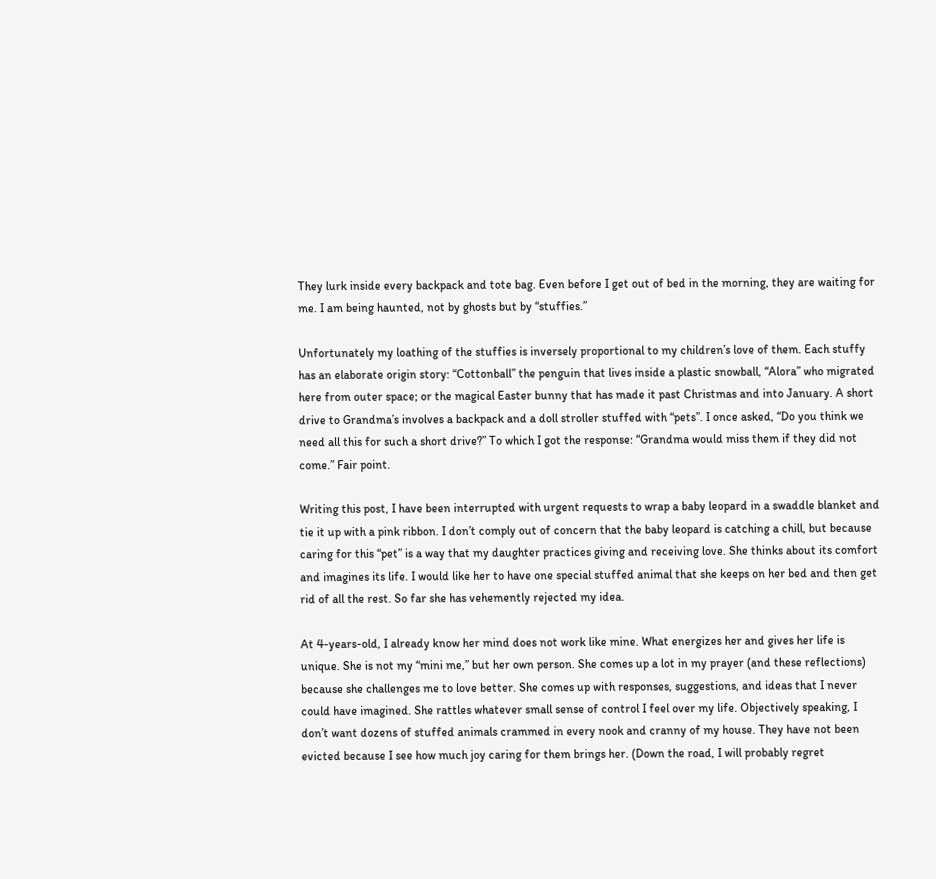They lurk inside every backpack and tote bag. Even before I get out of bed in the morning, they are waiting for me. I am being haunted, not by ghosts but by “stuffies.”

Unfortunately my loathing of the stuffies is inversely proportional to my children’s love of them. Each stuffy has an elaborate origin story: “Cottonball” the penguin that lives inside a plastic snowball, “Alora” who migrated here from outer space; or the magical Easter bunny that has made it past Christmas and into January. A short drive to Grandma’s involves a backpack and a doll stroller stuffed with “pets”. I once asked, “Do you think we need all this for such a short drive?” To which I got the response: “Grandma would miss them if they did not come.” Fair point.

Writing this post, I have been interrupted with urgent requests to wrap a baby leopard in a swaddle blanket and tie it up with a pink ribbon. I don’t comply out of concern that the baby leopard is catching a chill, but because caring for this “pet” is a way that my daughter practices giving and receiving love. She thinks about its comfort and imagines its life. I would like her to have one special stuffed animal that she keeps on her bed and then get rid of all the rest. So far she has vehemently rejected my idea.

At 4-years-old, I already know her mind does not work like mine. What energizes her and gives her life is unique. She is not my “mini me,” but her own person. She comes up a lot in my prayer (and these reflections) because she challenges me to love better. She comes up with responses, suggestions, and ideas that I never could have imagined. She rattles whatever small sense of control I feel over my life. Objectively speaking, I don’t want dozens of stuffed animals crammed in every nook and cranny of my house. They have not been evicted because I see how much joy caring for them brings her. (Down the road, I will probably regret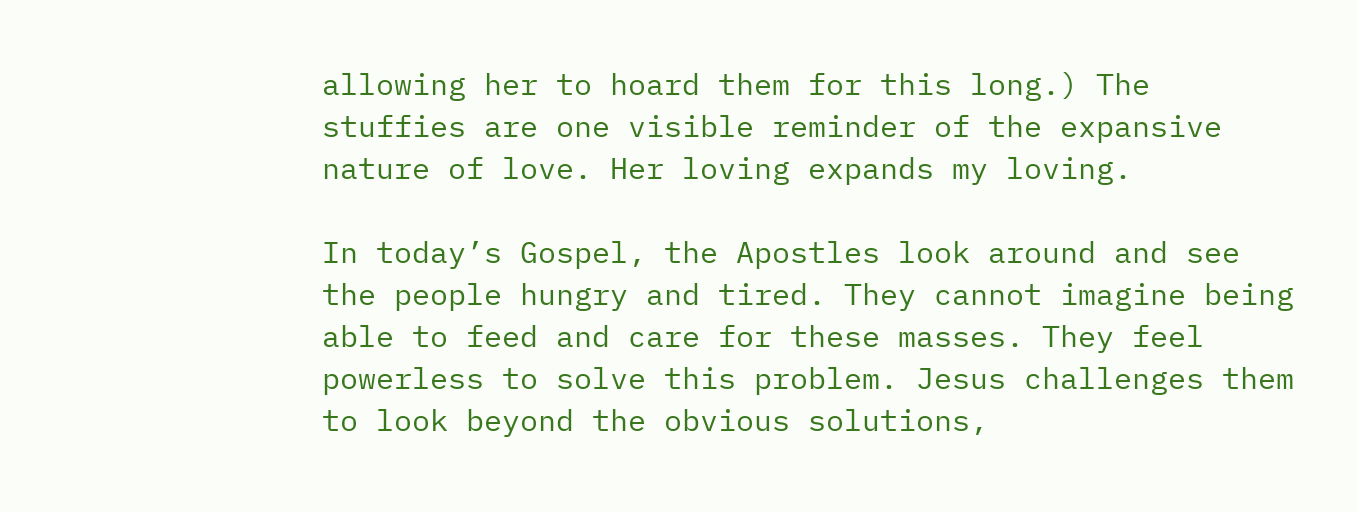allowing her to hoard them for this long.) The stuffies are one visible reminder of the expansive nature of love. Her loving expands my loving.

In today’s Gospel, the Apostles look around and see the people hungry and tired. They cannot imagine being able to feed and care for these masses. They feel powerless to solve this problem. Jesus challenges them to look beyond the obvious solutions,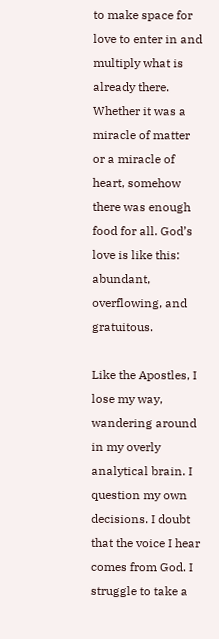to make space for love to enter in and multiply what is already there. Whether it was a miracle of matter or a miracle of heart, somehow there was enough food for all. God’s love is like this: abundant, overflowing, and gratuitous.

Like the Apostles, I lose my way, wandering around in my overly analytical brain. I question my own decisions. I doubt that the voice I hear comes from God. I struggle to take a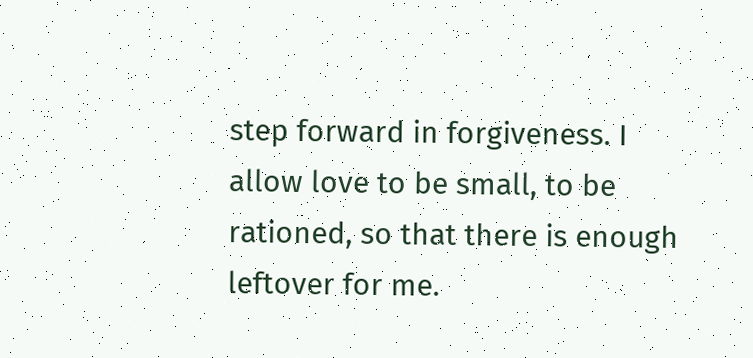step forward in forgiveness. I allow love to be small, to be rationed, so that there is enough leftover for me.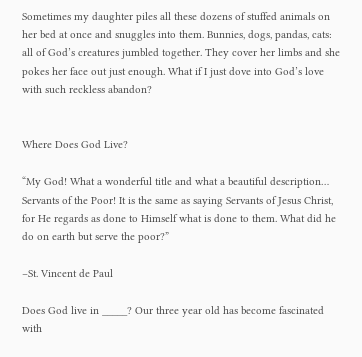Sometimes my daughter piles all these dozens of stuffed animals on her bed at once and snuggles into them. Bunnies, dogs, pandas, cats: all of God’s creatures jumbled together. They cover her limbs and she pokes her face out just enough. What if I just dove into God’s love with such reckless abandon?


Where Does God Live?

“My God! What a wonderful title and what a beautiful description… Servants of the Poor! It is the same as saying Servants of Jesus Christ, for He regards as done to Himself what is done to them. What did he do on earth but serve the poor?”

–St. Vincent de Paul

Does God live in _____? Our three year old has become fascinated with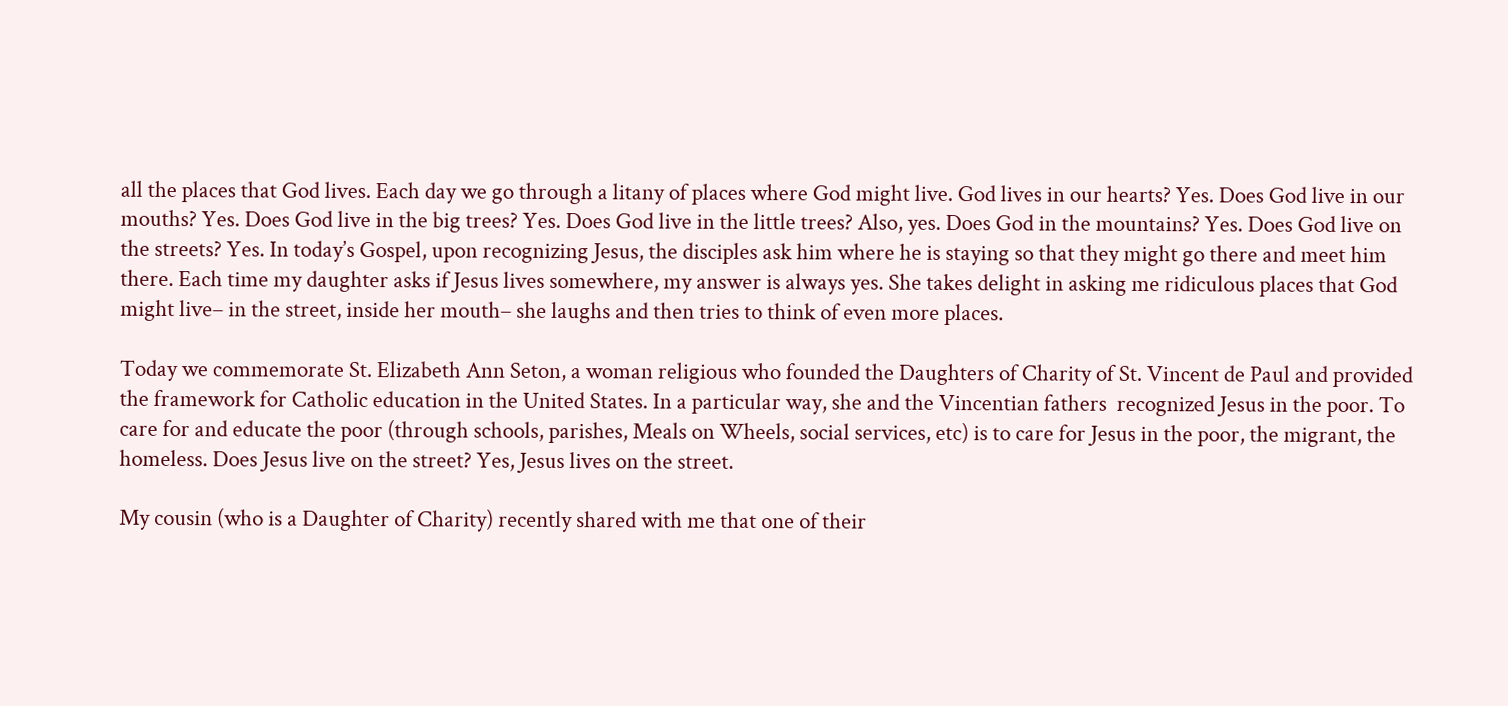all the places that God lives. Each day we go through a litany of places where God might live. God lives in our hearts? Yes. Does God live in our mouths? Yes. Does God live in the big trees? Yes. Does God live in the little trees? Also, yes. Does God in the mountains? Yes. Does God live on the streets? Yes. In today’s Gospel, upon recognizing Jesus, the disciples ask him where he is staying so that they might go there and meet him there. Each time my daughter asks if Jesus lives somewhere, my answer is always yes. She takes delight in asking me ridiculous places that God might live– in the street, inside her mouth– she laughs and then tries to think of even more places.

Today we commemorate St. Elizabeth Ann Seton, a woman religious who founded the Daughters of Charity of St. Vincent de Paul and provided the framework for Catholic education in the United States. In a particular way, she and the Vincentian fathers  recognized Jesus in the poor. To care for and educate the poor (through schools, parishes, Meals on Wheels, social services, etc) is to care for Jesus in the poor, the migrant, the homeless. Does Jesus live on the street? Yes, Jesus lives on the street.

My cousin (who is a Daughter of Charity) recently shared with me that one of their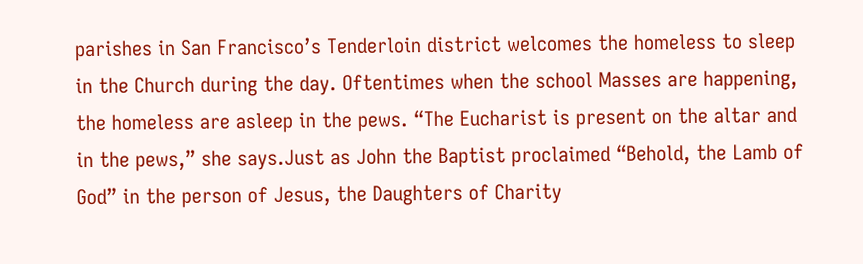parishes in San Francisco’s Tenderloin district welcomes the homeless to sleep in the Church during the day. Oftentimes when the school Masses are happening, the homeless are asleep in the pews. “The Eucharist is present on the altar and in the pews,” she says.Just as John the Baptist proclaimed “Behold, the Lamb of God” in the person of Jesus, the Daughters of Charity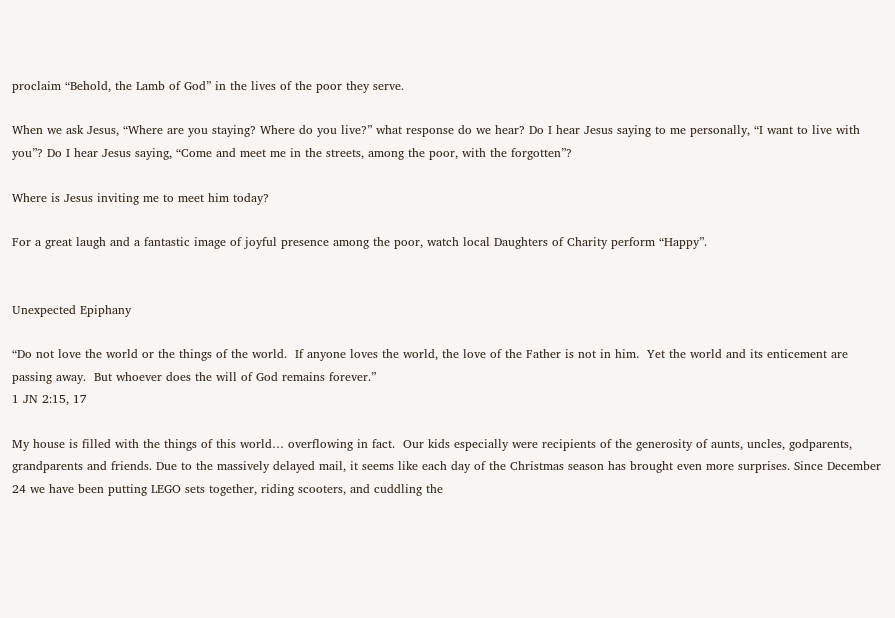proclaim “Behold, the Lamb of God” in the lives of the poor they serve.

When we ask Jesus, “Where are you staying? Where do you live?” what response do we hear? Do I hear Jesus saying to me personally, “I want to live with you”? Do I hear Jesus saying, “Come and meet me in the streets, among the poor, with the forgotten”?

Where is Jesus inviting me to meet him today?

For a great laugh and a fantastic image of joyful presence among the poor, watch local Daughters of Charity perform “Happy”.


Unexpected Epiphany

“Do not love the world or the things of the world.  If anyone loves the world, the love of the Father is not in him.  Yet the world and its enticement are passing away.  But whoever does the will of God remains forever.”
1 JN 2:15, 17

My house is filled with the things of this world… overflowing in fact.  Our kids especially were recipients of the generosity of aunts, uncles, godparents, grandparents and friends. Due to the massively delayed mail, it seems like each day of the Christmas season has brought even more surprises. Since December 24 we have been putting LEGO sets together, riding scooters, and cuddling the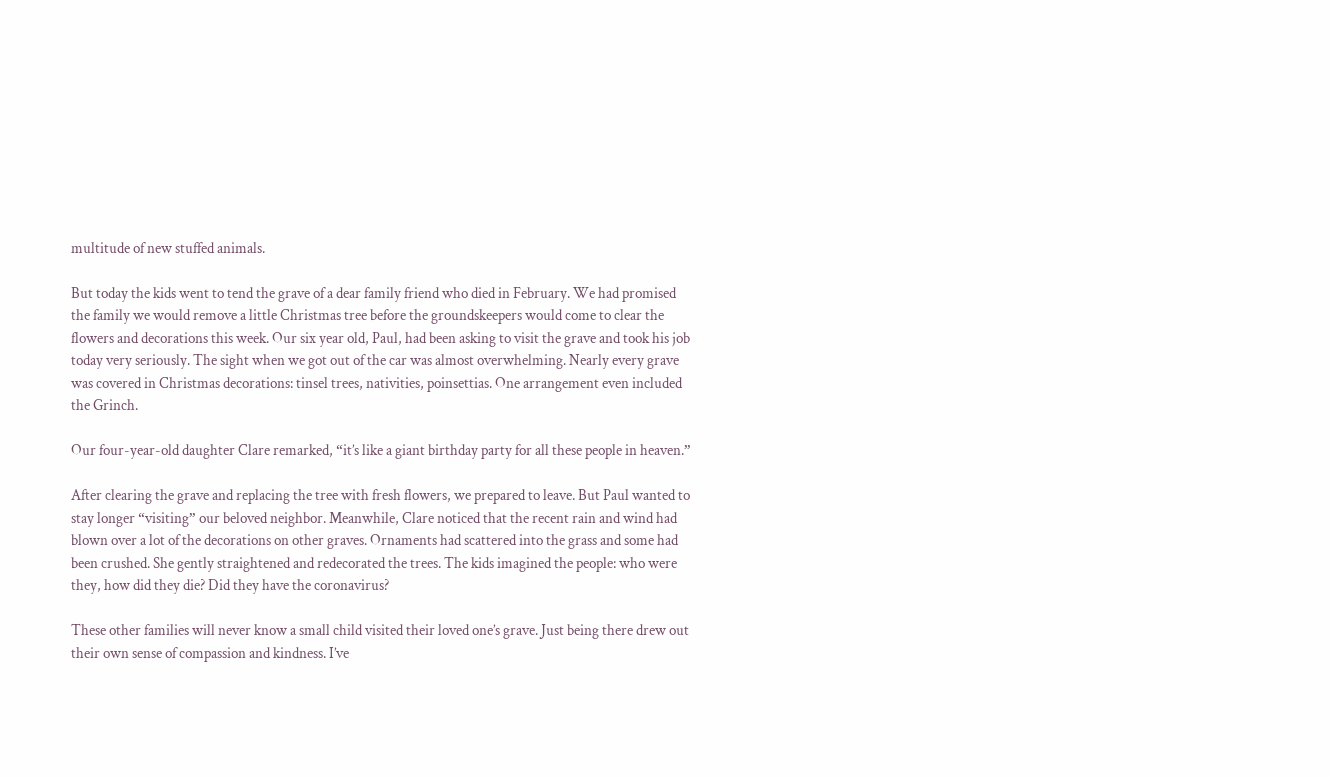multitude of new stuffed animals.

But today the kids went to tend the grave of a dear family friend who died in February. We had promised the family we would remove a little Christmas tree before the groundskeepers would come to clear the flowers and decorations this week. Our six year old, Paul, had been asking to visit the grave and took his job today very seriously. The sight when we got out of the car was almost overwhelming. Nearly every grave was covered in Christmas decorations: tinsel trees, nativities, poinsettias. One arrangement even included the Grinch.

Our four-year-old daughter Clare remarked, “it’s like a giant birthday party for all these people in heaven.”

After clearing the grave and replacing the tree with fresh flowers, we prepared to leave. But Paul wanted to stay longer “visiting” our beloved neighbor. Meanwhile, Clare noticed that the recent rain and wind had blown over a lot of the decorations on other graves. Ornaments had scattered into the grass and some had been crushed. She gently straightened and redecorated the trees. The kids imagined the people: who were they, how did they die? Did they have the coronavirus?

These other families will never know a small child visited their loved one’s grave. Just being there drew out their own sense of compassion and kindness. I’ve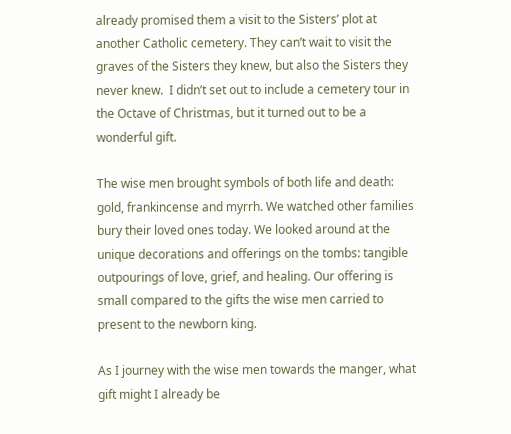already promised them a visit to the Sisters’ plot at another Catholic cemetery. They can’t wait to visit the graves of the Sisters they knew, but also the Sisters they never knew.  I didn’t set out to include a cemetery tour in the Octave of Christmas, but it turned out to be a wonderful gift.

The wise men brought symbols of both life and death: gold, frankincense and myrrh. We watched other families bury their loved ones today. We looked around at the unique decorations and offerings on the tombs: tangible outpourings of love, grief, and healing. Our offering is small compared to the gifts the wise men carried to present to the newborn king.

As I journey with the wise men towards the manger, what gift might I already be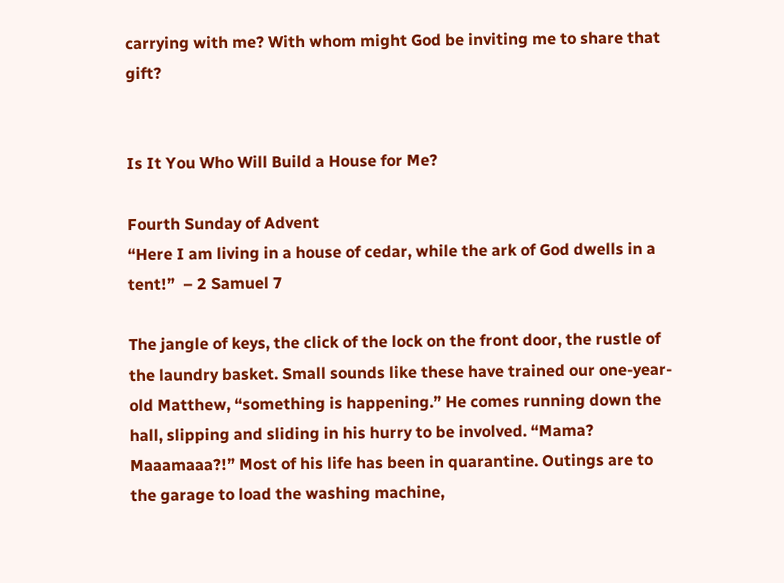carrying with me? With whom might God be inviting me to share that gift?


Is It You Who Will Build a House for Me?

Fourth Sunday of Advent
“Here I am living in a house of cedar, while the ark of God dwells in a tent!”  – 2 Samuel 7

The jangle of keys, the click of the lock on the front door, the rustle of the laundry basket. Small sounds like these have trained our one-year-old Matthew, “something is happening.” He comes running down the hall, slipping and sliding in his hurry to be involved. “Mama? Maaamaaa?!” Most of his life has been in quarantine. Outings are to the garage to load the washing machine,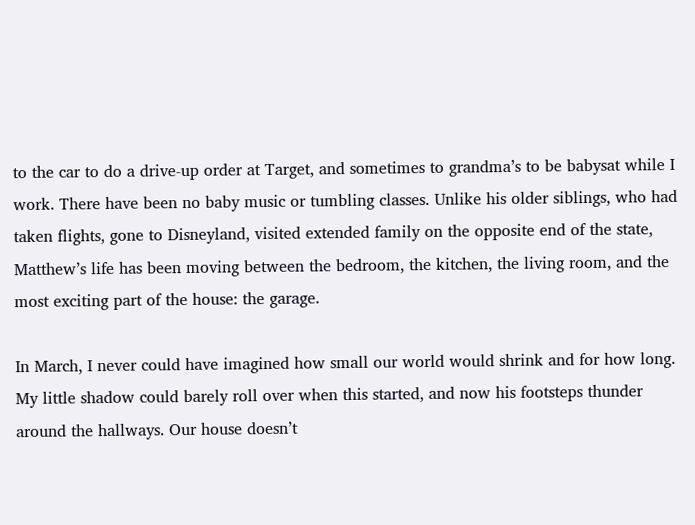to the car to do a drive-up order at Target, and sometimes to grandma’s to be babysat while I work. There have been no baby music or tumbling classes. Unlike his older siblings, who had taken flights, gone to Disneyland, visited extended family on the opposite end of the state, Matthew’s life has been moving between the bedroom, the kitchen, the living room, and the most exciting part of the house: the garage.

In March, I never could have imagined how small our world would shrink and for how long. My little shadow could barely roll over when this started, and now his footsteps thunder around the hallways. Our house doesn’t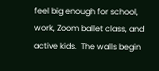feel big enough for school, work, Zoom ballet class, and active kids.  The walls begin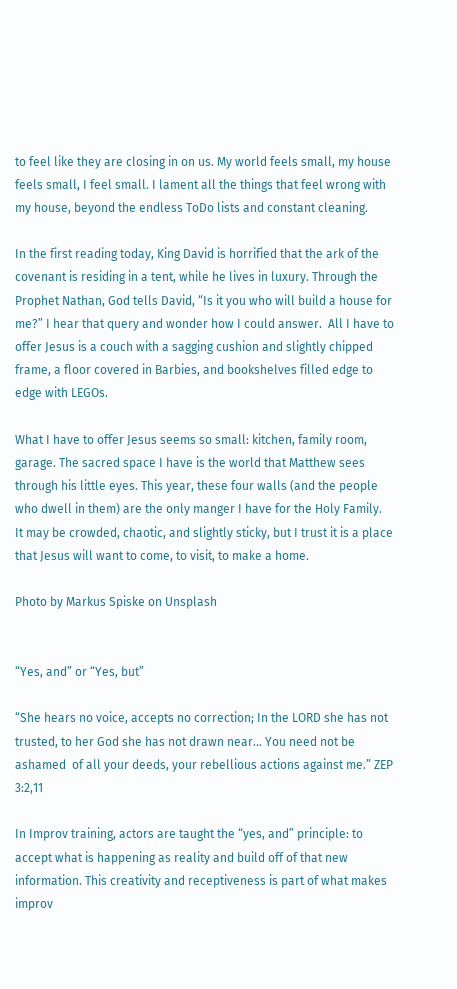to feel like they are closing in on us. My world feels small, my house feels small, I feel small. I lament all the things that feel wrong with my house, beyond the endless ToDo lists and constant cleaning.

In the first reading today, King David is horrified that the ark of the covenant is residing in a tent, while he lives in luxury. Through the Prophet Nathan, God tells David, “Is it you who will build a house for me?” I hear that query and wonder how I could answer.  All I have to offer Jesus is a couch with a sagging cushion and slightly chipped frame, a floor covered in Barbies, and bookshelves filled edge to edge with LEGOs.

What I have to offer Jesus seems so small: kitchen, family room, garage. The sacred space I have is the world that Matthew sees through his little eyes. This year, these four walls (and the people who dwell in them) are the only manger I have for the Holy Family.  It may be crowded, chaotic, and slightly sticky, but I trust it is a place that Jesus will want to come, to visit, to make a home.

Photo by Markus Spiske on Unsplash


“Yes, and” or “Yes, but”

“She hears no voice, accepts no correction; In the LORD she has not trusted, to her God she has not drawn near… You need not be ashamed  of all your deeds, your rebellious actions against me.” ZEP 3:2,11

In Improv training, actors are taught the “yes, and” principle: to accept what is happening as reality and build off of that new information. This creativity and receptiveness is part of what makes improv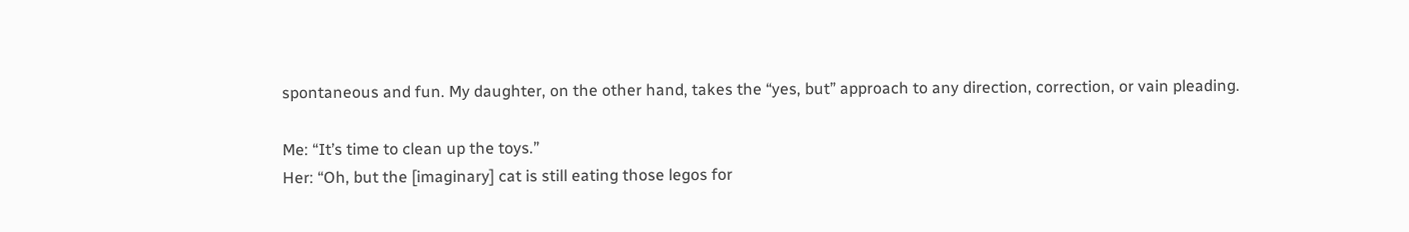spontaneous and fun. My daughter, on the other hand, takes the “yes, but” approach to any direction, correction, or vain pleading.

Me: “It’s time to clean up the toys.”
Her: “Oh, but the [imaginary] cat is still eating those legos for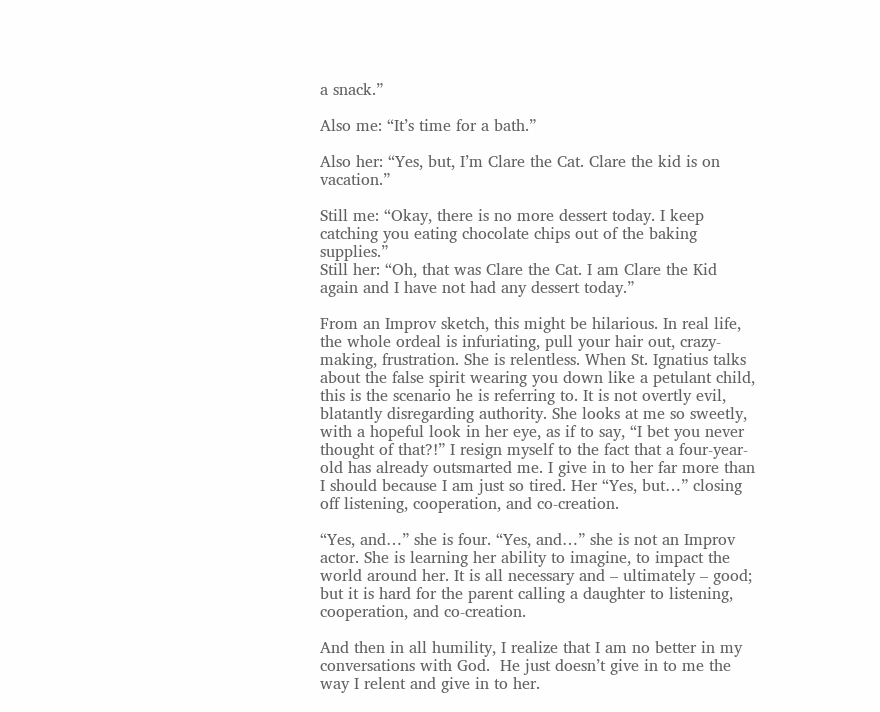a snack.”

Also me: “It’s time for a bath.”

Also her: “Yes, but, I’m Clare the Cat. Clare the kid is on vacation.”

Still me: “Okay, there is no more dessert today. I keep catching you eating chocolate chips out of the baking supplies.”
Still her: “Oh, that was Clare the Cat. I am Clare the Kid again and I have not had any dessert today.”

From an Improv sketch, this might be hilarious. In real life, the whole ordeal is infuriating, pull your hair out, crazy-making, frustration. She is relentless. When St. Ignatius talks about the false spirit wearing you down like a petulant child, this is the scenario he is referring to. It is not overtly evil, blatantly disregarding authority. She looks at me so sweetly, with a hopeful look in her eye, as if to say, “I bet you never thought of that?!” I resign myself to the fact that a four-year-old has already outsmarted me. I give in to her far more than I should because I am just so tired. Her “Yes, but…” closing off listening, cooperation, and co-creation.

“Yes, and…” she is four. “Yes, and…” she is not an Improv actor. She is learning her ability to imagine, to impact the world around her. It is all necessary and – ultimately – good; but it is hard for the parent calling a daughter to listening, cooperation, and co-creation.

And then in all humility, I realize that I am no better in my conversations with God.  He just doesn’t give in to me the way I relent and give in to her.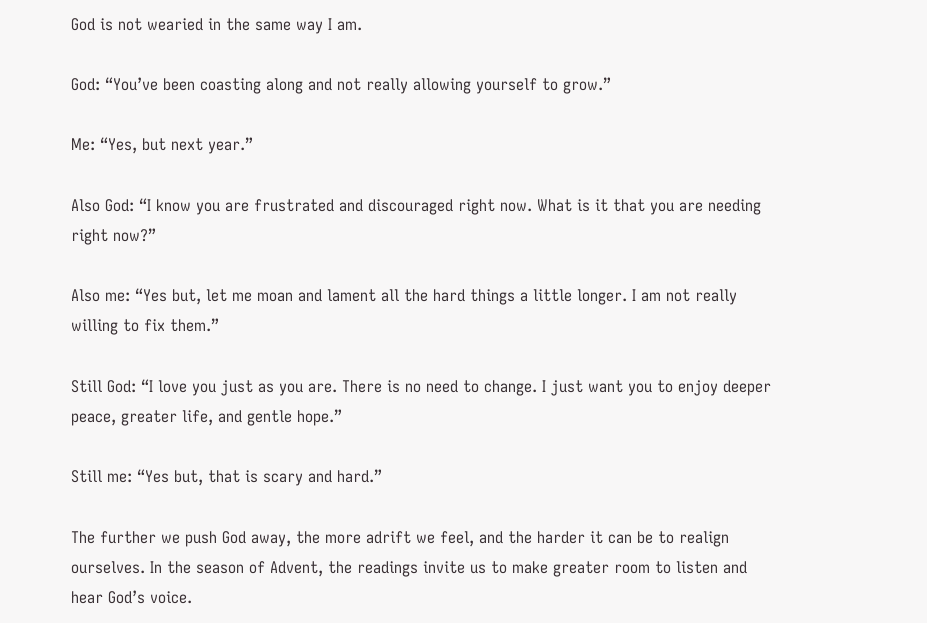God is not wearied in the same way I am.

God: “You’ve been coasting along and not really allowing yourself to grow.”

Me: “Yes, but next year.”

Also God: “I know you are frustrated and discouraged right now. What is it that you are needing right now?”

Also me: “Yes but, let me moan and lament all the hard things a little longer. I am not really willing to fix them.”

Still God: “I love you just as you are. There is no need to change. I just want you to enjoy deeper peace, greater life, and gentle hope.”

Still me: “Yes but, that is scary and hard.”

The further we push God away, the more adrift we feel, and the harder it can be to realign ourselves. In the season of Advent, the readings invite us to make greater room to listen and hear God’s voice.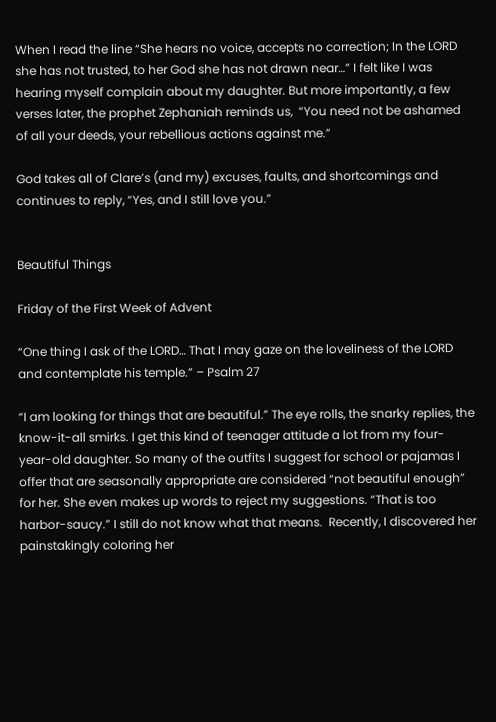When I read the line “She hears no voice, accepts no correction; In the LORD she has not trusted, to her God she has not drawn near…” I felt like I was hearing myself complain about my daughter. But more importantly, a few verses later, the prophet Zephaniah reminds us,  “You need not be ashamed  of all your deeds, your rebellious actions against me.”

God takes all of Clare’s (and my) excuses, faults, and shortcomings and continues to reply, “Yes, and I still love you.”


Beautiful Things

Friday of the First Week of Advent

“One thing I ask of the LORD… That I may gaze on the loveliness of the LORD and contemplate his temple.” – Psalm 27

“I am looking for things that are beautiful.” The eye rolls, the snarky replies, the know-it-all smirks. I get this kind of teenager attitude a lot from my four-year-old daughter. So many of the outfits I suggest for school or pajamas I offer that are seasonally appropriate are considered “not beautiful enough” for her. She even makes up words to reject my suggestions. “That is too harbor-saucy.” I still do not know what that means.  Recently, I discovered her painstakingly coloring her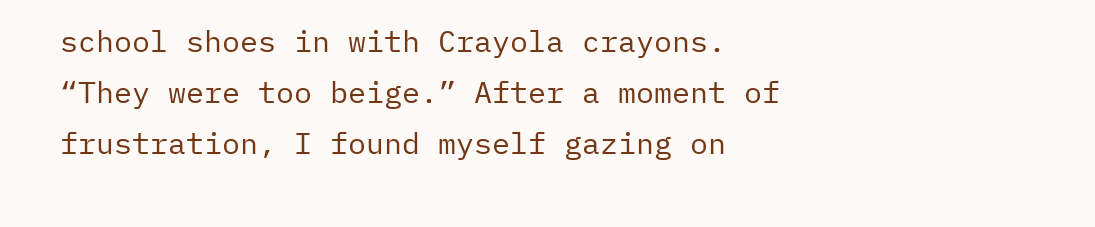school shoes in with Crayola crayons. “They were too beige.” After a moment of frustration, I found myself gazing on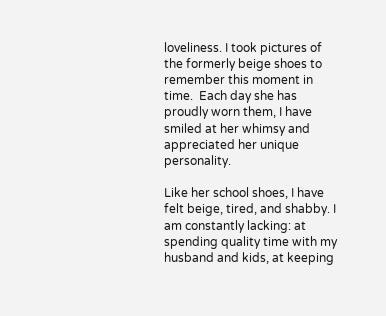loveliness. I took pictures of the formerly beige shoes to remember this moment in time.  Each day she has proudly worn them, I have smiled at her whimsy and appreciated her unique personality.

Like her school shoes, I have felt beige, tired, and shabby. I am constantly lacking: at spending quality time with my husband and kids, at keeping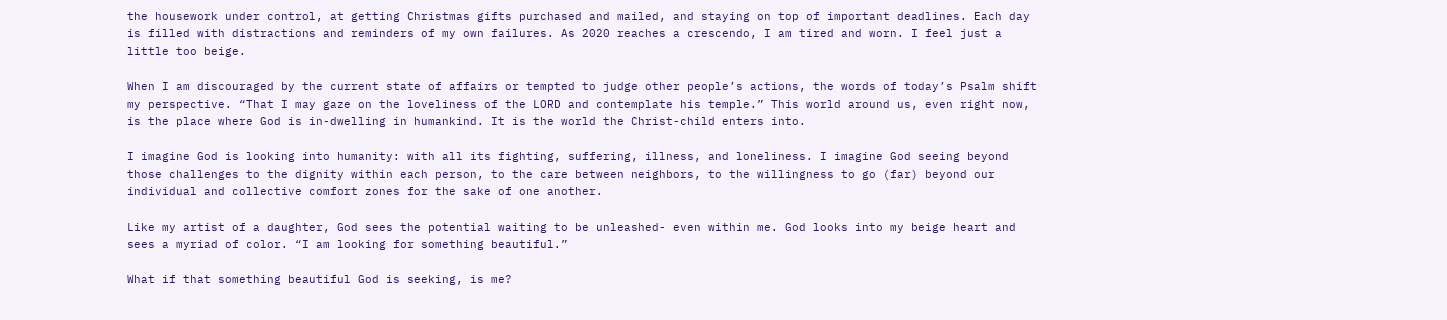the housework under control, at getting Christmas gifts purchased and mailed, and staying on top of important deadlines. Each day is filled with distractions and reminders of my own failures. As 2020 reaches a crescendo, I am tired and worn. I feel just a little too beige.

When I am discouraged by the current state of affairs or tempted to judge other people’s actions, the words of today’s Psalm shift my perspective. “That I may gaze on the loveliness of the LORD and contemplate his temple.” This world around us, even right now, is the place where God is in-dwelling in humankind. It is the world the Christ-child enters into.

I imagine God is looking into humanity: with all its fighting, suffering, illness, and loneliness. I imagine God seeing beyond those challenges to the dignity within each person, to the care between neighbors, to the willingness to go (far) beyond our individual and collective comfort zones for the sake of one another.

Like my artist of a daughter, God sees the potential waiting to be unleashed- even within me. God looks into my beige heart and sees a myriad of color. “I am looking for something beautiful.”

What if that something beautiful God is seeking, is me?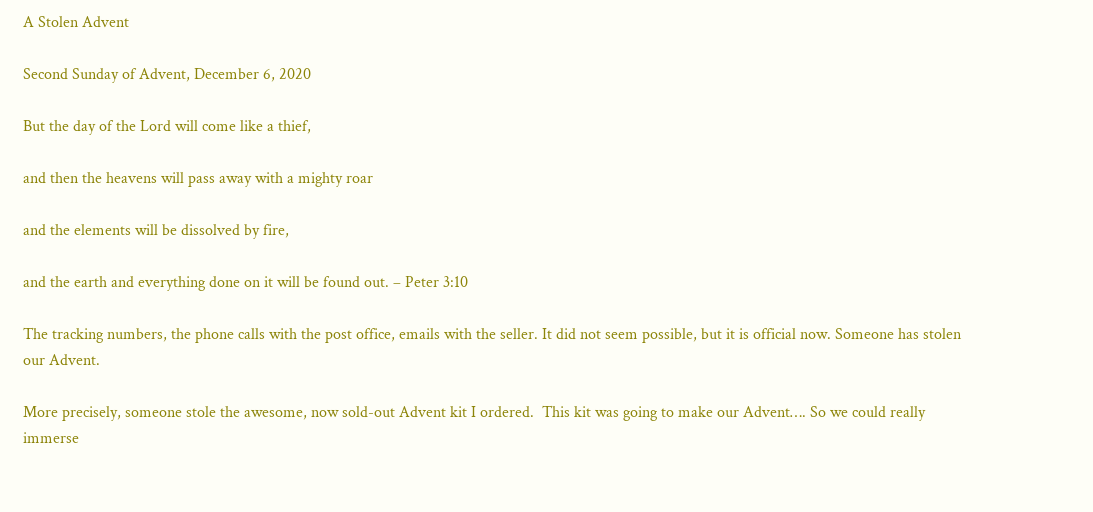A Stolen Advent

Second Sunday of Advent, December 6, 2020

But the day of the Lord will come like a thief,

and then the heavens will pass away with a mighty roar

and the elements will be dissolved by fire,

and the earth and everything done on it will be found out. – Peter 3:10

The tracking numbers, the phone calls with the post office, emails with the seller. It did not seem possible, but it is official now. Someone has stolen our Advent.

More precisely, someone stole the awesome, now sold-out Advent kit I ordered.  This kit was going to make our Advent…. So we could really immerse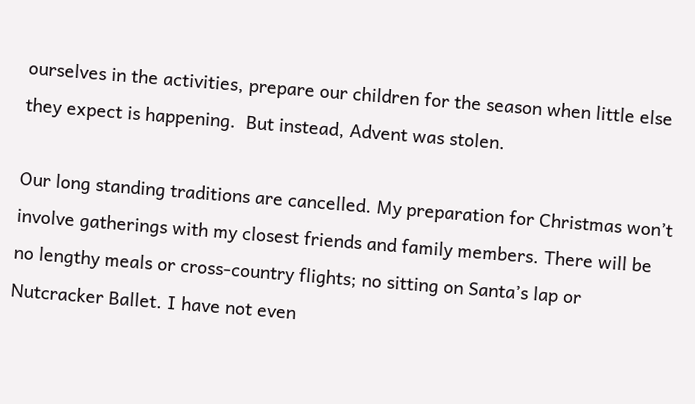ourselves in the activities, prepare our children for the season when little else they expect is happening.  But instead, Advent was stolen.

Our long standing traditions are cancelled. My preparation for Christmas won’t involve gatherings with my closest friends and family members. There will be no lengthy meals or cross-country flights; no sitting on Santa’s lap or Nutcracker Ballet. I have not even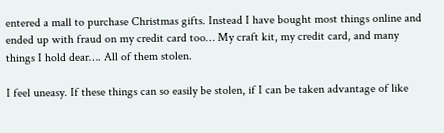entered a mall to purchase Christmas gifts. Instead I have bought most things online and ended up with fraud on my credit card too… My craft kit, my credit card, and many things I hold dear…. All of them stolen.

I feel uneasy. If these things can so easily be stolen, if I can be taken advantage of like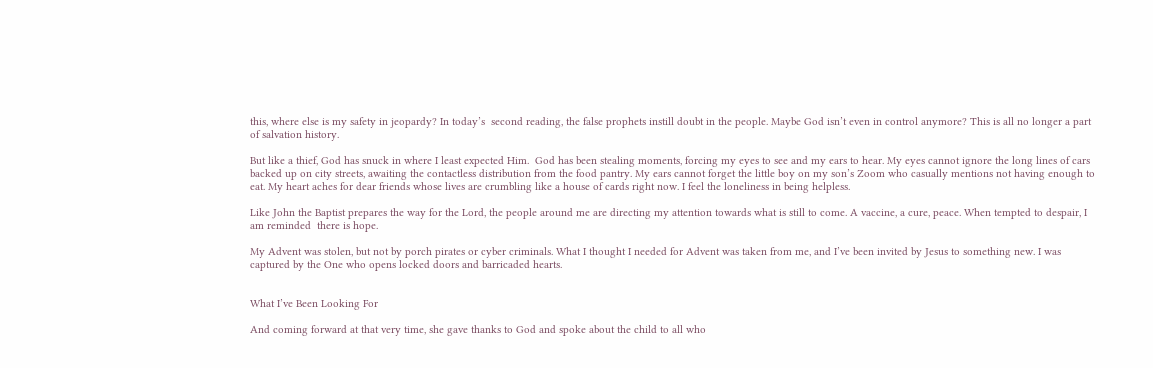this, where else is my safety in jeopardy? In today’s  second reading, the false prophets instill doubt in the people. Maybe God isn’t even in control anymore? This is all no longer a part of salvation history.

But like a thief, God has snuck in where I least expected Him.  God has been stealing moments, forcing my eyes to see and my ears to hear. My eyes cannot ignore the long lines of cars backed up on city streets, awaiting the contactless distribution from the food pantry. My ears cannot forget the little boy on my son’s Zoom who casually mentions not having enough to eat. My heart aches for dear friends whose lives are crumbling like a house of cards right now. I feel the loneliness in being helpless.

Like John the Baptist prepares the way for the Lord, the people around me are directing my attention towards what is still to come. A vaccine, a cure, peace. When tempted to despair, I am reminded  there is hope.

My Advent was stolen, but not by porch pirates or cyber criminals. What I thought I needed for Advent was taken from me, and I’ve been invited by Jesus to something new. I was captured by the One who opens locked doors and barricaded hearts.


What I’ve Been Looking For

And coming forward at that very time, she gave thanks to God and spoke about the child to all who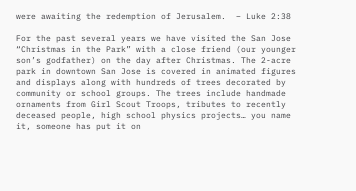were awaiting the redemption of Jerusalem.  – Luke 2:38

For the past several years we have visited the San Jose “Christmas in the Park” with a close friend (our younger son’s godfather) on the day after Christmas. The 2-acre park in downtown San Jose is covered in animated figures and displays along with hundreds of trees decorated by community or school groups. The trees include handmade ornaments from Girl Scout Troops, tributes to recently deceased people, high school physics projects… you name it, someone has put it on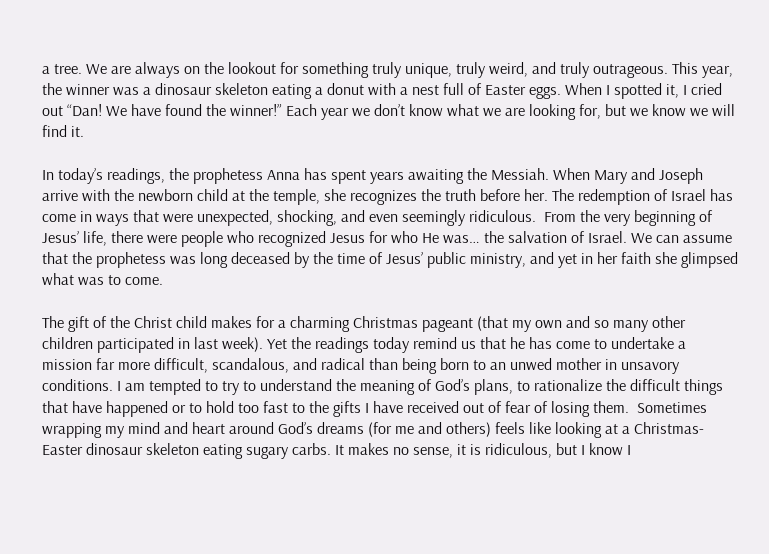a tree. We are always on the lookout for something truly unique, truly weird, and truly outrageous. This year, the winner was a dinosaur skeleton eating a donut with a nest full of Easter eggs. When I spotted it, I cried out “Dan! We have found the winner!” Each year we don’t know what we are looking for, but we know we will find it.

In today’s readings, the prophetess Anna has spent years awaiting the Messiah. When Mary and Joseph arrive with the newborn child at the temple, she recognizes the truth before her. The redemption of Israel has come in ways that were unexpected, shocking, and even seemingly ridiculous.  From the very beginning of Jesus’ life, there were people who recognized Jesus for who He was… the salvation of Israel. We can assume that the prophetess was long deceased by the time of Jesus’ public ministry, and yet in her faith she glimpsed what was to come.

The gift of the Christ child makes for a charming Christmas pageant (that my own and so many other children participated in last week). Yet the readings today remind us that he has come to undertake a mission far more difficult, scandalous, and radical than being born to an unwed mother in unsavory conditions. I am tempted to try to understand the meaning of God’s plans, to rationalize the difficult things that have happened or to hold too fast to the gifts I have received out of fear of losing them.  Sometimes wrapping my mind and heart around God’s dreams (for me and others) feels like looking at a Christmas-Easter dinosaur skeleton eating sugary carbs. It makes no sense, it is ridiculous, but I know I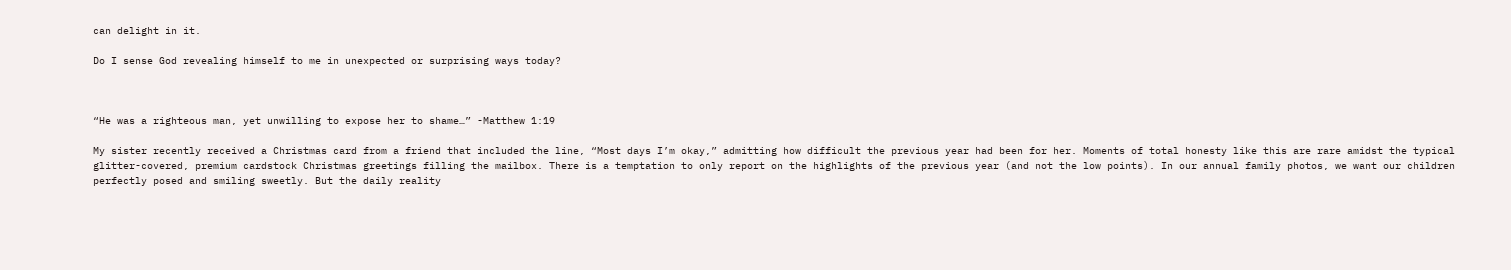can delight in it.

Do I sense God revealing himself to me in unexpected or surprising ways today?



“He was a righteous man, yet unwilling to expose her to shame…” -Matthew 1:19

My sister recently received a Christmas card from a friend that included the line, “Most days I’m okay,” admitting how difficult the previous year had been for her. Moments of total honesty like this are rare amidst the typical glitter-covered, premium cardstock Christmas greetings filling the mailbox. There is a temptation to only report on the highlights of the previous year (and not the low points). In our annual family photos, we want our children perfectly posed and smiling sweetly. But the daily reality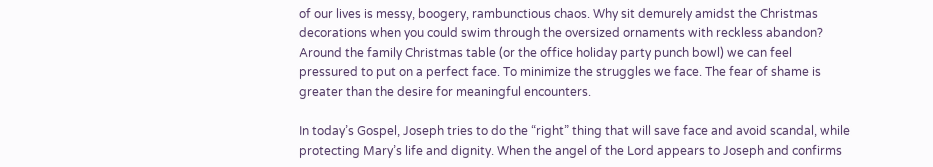of our lives is messy, boogery, rambunctious chaos. Why sit demurely amidst the Christmas decorations when you could swim through the oversized ornaments with reckless abandon?  Around the family Christmas table (or the office holiday party punch bowl) we can feel pressured to put on a perfect face. To minimize the struggles we face. The fear of shame is greater than the desire for meaningful encounters.

In today’s Gospel, Joseph tries to do the “right” thing that will save face and avoid scandal, while protecting Mary’s life and dignity. When the angel of the Lord appears to Joseph and confirms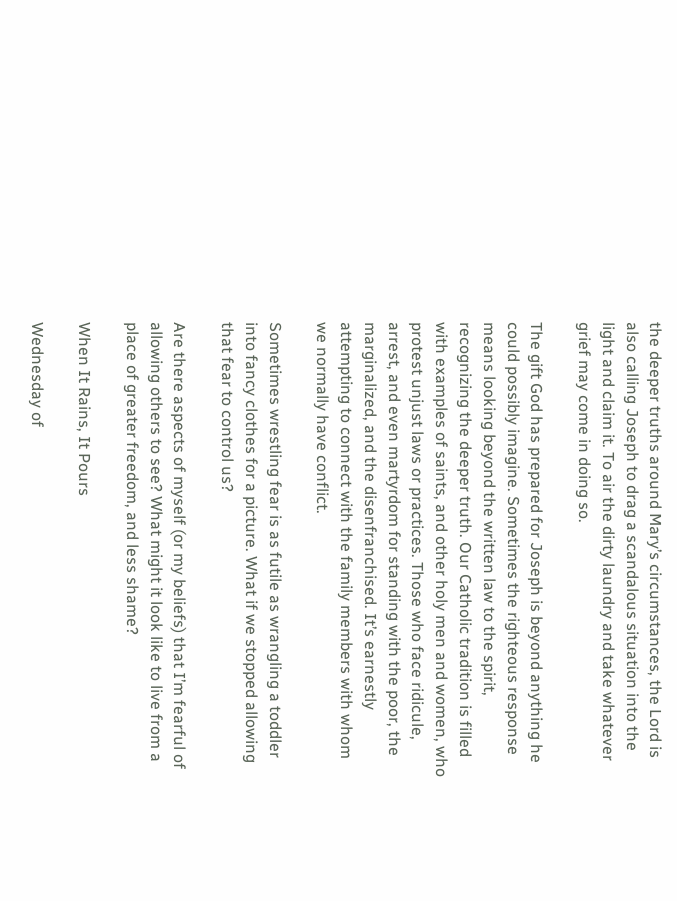the deeper truths around Mary’s circumstances, the Lord is also calling Joseph to drag a scandalous situation into the light and claim it. To air the dirty laundry and take whatever grief may come in doing so.

The gift God has prepared for Joseph is beyond anything he could possibly imagine. Sometimes the righteous response means looking beyond the written law to the spirit, recognizing the deeper truth. Our Catholic tradition is filled with examples of saints, and other holy men and women, who protest unjust laws or practices. Those who face ridicule, arrest, and even martyrdom for standing with the poor, the marginalized, and the disenfranchised. It’s earnestly attempting to connect with the family members with whom we normally have conflict.

Sometimes wrestling fear is as futile as wrangling a toddler into fancy clothes for a picture. What if we stopped allowing that fear to control us?

Are there aspects of myself (or my beliefs) that I’m fearful of allowing others to see? What might it look like to live from a place of greater freedom, and less shame?

When It Rains, It Pours

Wednesday of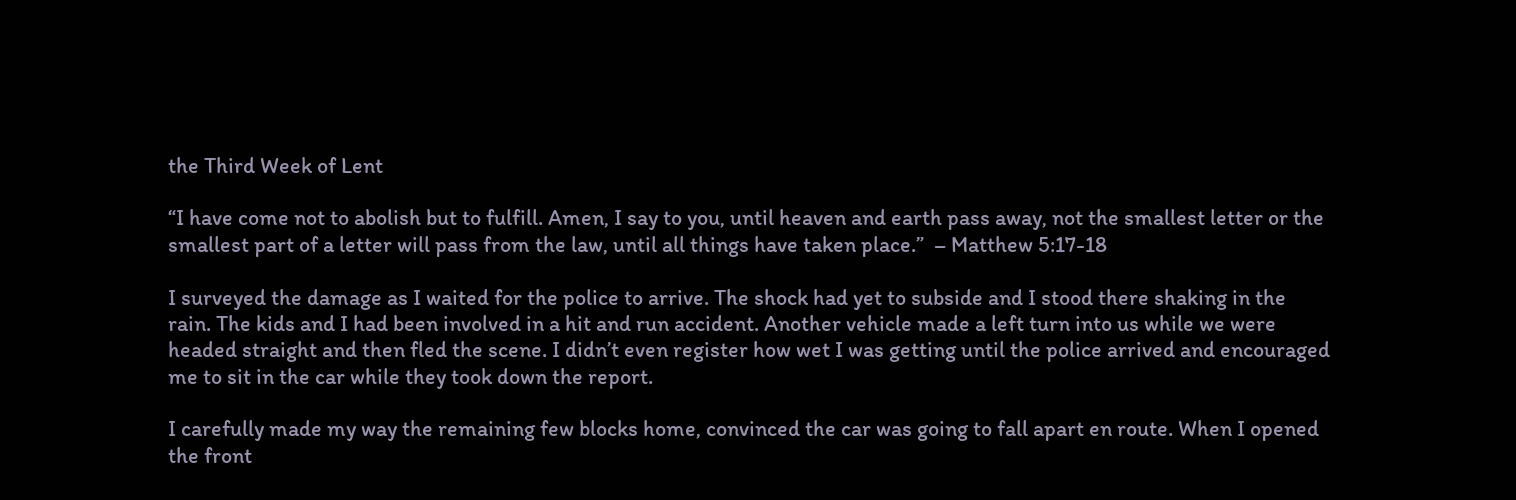the Third Week of Lent

“I have come not to abolish but to fulfill. Amen, I say to you, until heaven and earth pass away, not the smallest letter or the smallest part of a letter will pass from the law, until all things have taken place.”  – Matthew 5:17-18

I surveyed the damage as I waited for the police to arrive. The shock had yet to subside and I stood there shaking in the rain. The kids and I had been involved in a hit and run accident. Another vehicle made a left turn into us while we were headed straight and then fled the scene. I didn’t even register how wet I was getting until the police arrived and encouraged me to sit in the car while they took down the report.

I carefully made my way the remaining few blocks home, convinced the car was going to fall apart en route. When I opened the front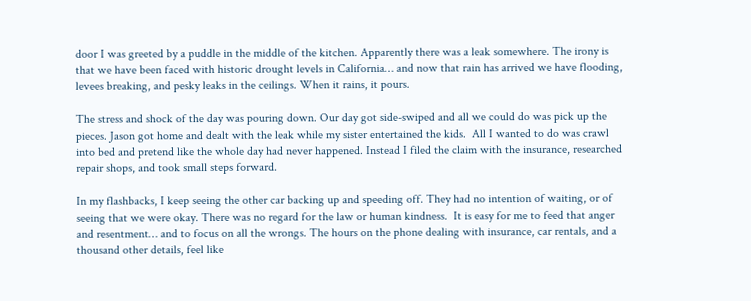door I was greeted by a puddle in the middle of the kitchen. Apparently there was a leak somewhere. The irony is that we have been faced with historic drought levels in California… and now that rain has arrived we have flooding, levees breaking, and pesky leaks in the ceilings. When it rains, it pours.

The stress and shock of the day was pouring down. Our day got side-swiped and all we could do was pick up the pieces. Jason got home and dealt with the leak while my sister entertained the kids.  All I wanted to do was crawl into bed and pretend like the whole day had never happened. Instead I filed the claim with the insurance, researched repair shops, and took small steps forward.

In my flashbacks, I keep seeing the other car backing up and speeding off. They had no intention of waiting, or of seeing that we were okay. There was no regard for the law or human kindness.  It is easy for me to feed that anger and resentment… and to focus on all the wrongs. The hours on the phone dealing with insurance, car rentals, and a thousand other details, feel like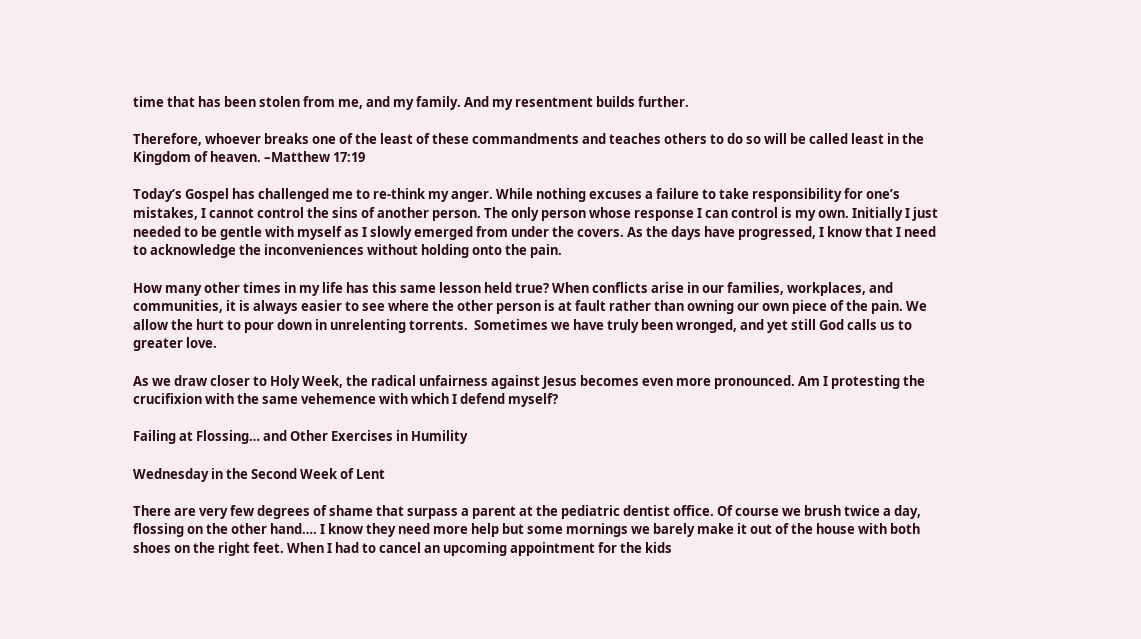time that has been stolen from me, and my family. And my resentment builds further.

Therefore, whoever breaks one of the least of these commandments and teaches others to do so will be called least in the Kingdom of heaven. –Matthew 17:19

Today’s Gospel has challenged me to re-think my anger. While nothing excuses a failure to take responsibility for one’s mistakes, I cannot control the sins of another person. The only person whose response I can control is my own. Initially I just needed to be gentle with myself as I slowly emerged from under the covers. As the days have progressed, I know that I need to acknowledge the inconveniences without holding onto the pain.

How many other times in my life has this same lesson held true? When conflicts arise in our families, workplaces, and communities, it is always easier to see where the other person is at fault rather than owning our own piece of the pain. We allow the hurt to pour down in unrelenting torrents.  Sometimes we have truly been wronged, and yet still God calls us to greater love.

As we draw closer to Holy Week, the radical unfairness against Jesus becomes even more pronounced. Am I protesting the crucifixion with the same vehemence with which I defend myself?

Failing at Flossing… and Other Exercises in Humility

Wednesday in the Second Week of Lent

There are very few degrees of shame that surpass a parent at the pediatric dentist office. Of course we brush twice a day, flossing on the other hand…. I know they need more help but some mornings we barely make it out of the house with both shoes on the right feet. When I had to cancel an upcoming appointment for the kids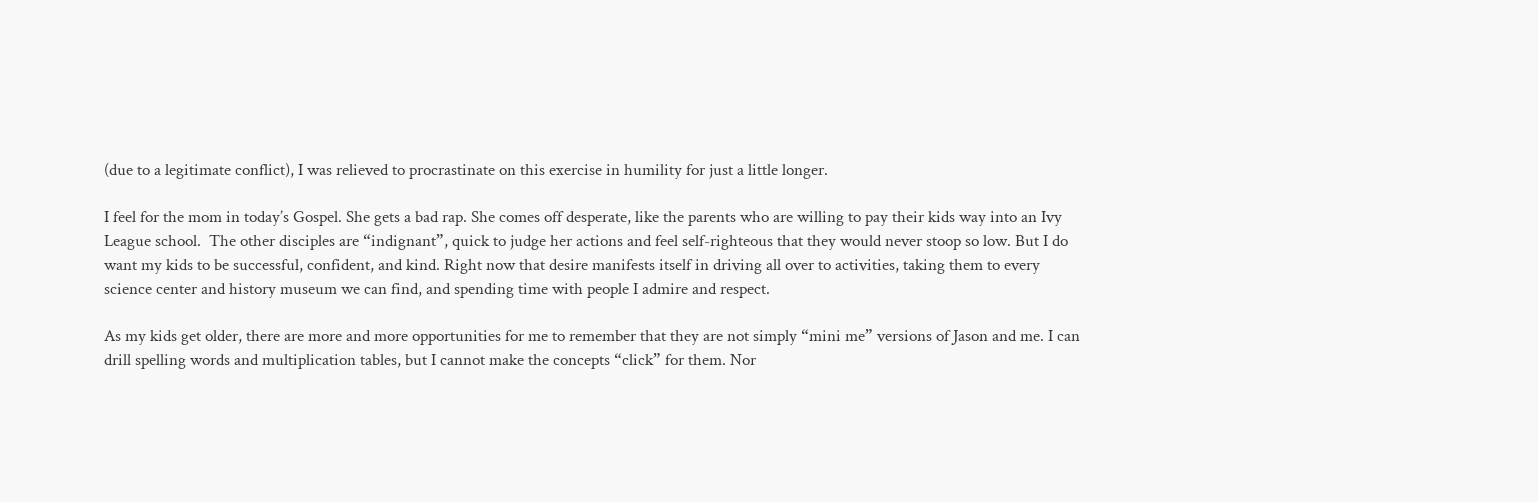(due to a legitimate conflict), I was relieved to procrastinate on this exercise in humility for just a little longer.

I feel for the mom in today’s Gospel. She gets a bad rap. She comes off desperate, like the parents who are willing to pay their kids way into an Ivy League school.  The other disciples are “indignant”, quick to judge her actions and feel self-righteous that they would never stoop so low. But I do want my kids to be successful, confident, and kind. Right now that desire manifests itself in driving all over to activities, taking them to every science center and history museum we can find, and spending time with people I admire and respect.

As my kids get older, there are more and more opportunities for me to remember that they are not simply “mini me” versions of Jason and me. I can drill spelling words and multiplication tables, but I cannot make the concepts “click” for them. Nor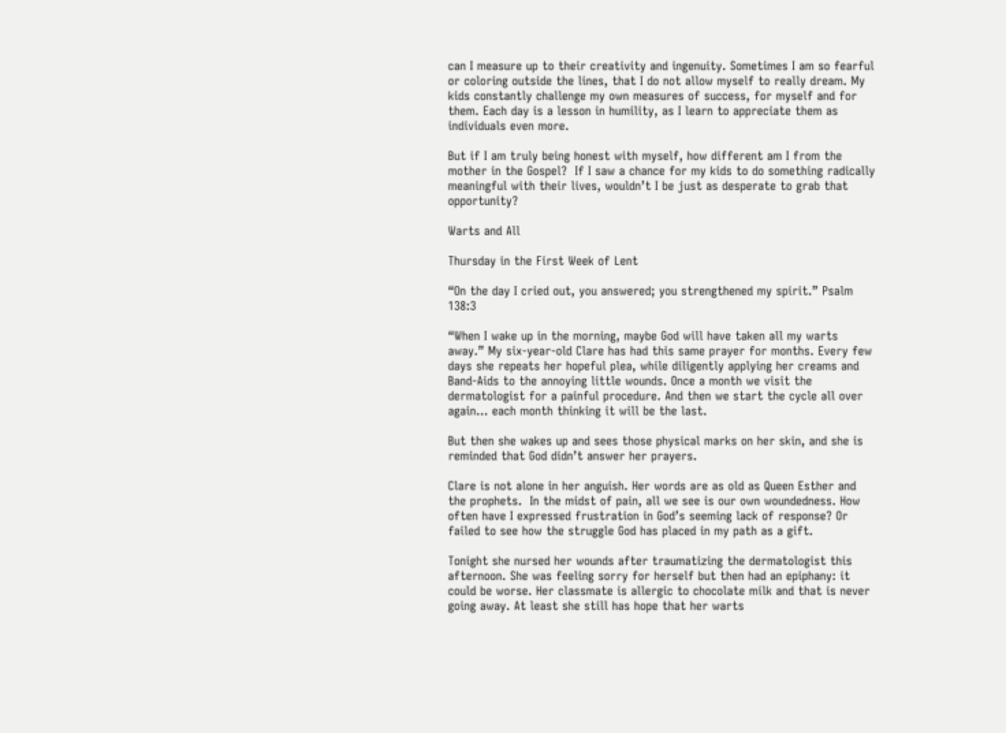can I measure up to their creativity and ingenuity. Sometimes I am so fearful or coloring outside the lines, that I do not allow myself to really dream. My kids constantly challenge my own measures of success, for myself and for them. Each day is a lesson in humility, as I learn to appreciate them as individuals even more.

But if I am truly being honest with myself, how different am I from the mother in the Gospel?  If I saw a chance for my kids to do something radically meaningful with their lives, wouldn’t I be just as desperate to grab that opportunity?

Warts and All

Thursday in the First Week of Lent

“On the day I cried out, you answered; you strengthened my spirit.” Psalm 138:3

“When I wake up in the morning, maybe God will have taken all my warts away.” My six-year-old Clare has had this same prayer for months. Every few days she repeats her hopeful plea, while diligently applying her creams and Band-Aids to the annoying little wounds. Once a month we visit the dermatologist for a painful procedure. And then we start the cycle all over again… each month thinking it will be the last.

But then she wakes up and sees those physical marks on her skin, and she is reminded that God didn’t answer her prayers.

Clare is not alone in her anguish. Her words are as old as Queen Esther and the prophets.  In the midst of pain, all we see is our own woundedness. How often have I expressed frustration in God’s seeming lack of response? Or failed to see how the struggle God has placed in my path as a gift.

Tonight she nursed her wounds after traumatizing the dermatologist this afternoon. She was feeling sorry for herself but then had an epiphany: it could be worse. Her classmate is allergic to chocolate milk and that is never going away. At least she still has hope that her warts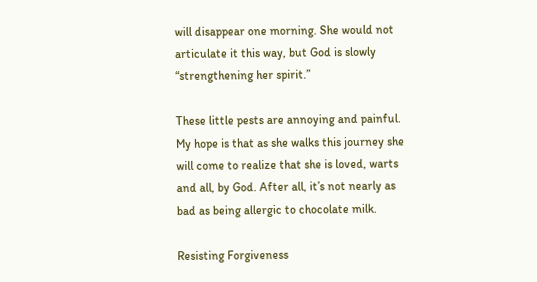will disappear one morning. She would not articulate it this way, but God is slowly “strengthening her spirit.”

These little pests are annoying and painful. My hope is that as she walks this journey she will come to realize that she is loved, warts and all, by God. After all, it’s not nearly as bad as being allergic to chocolate milk.

Resisting Forgiveness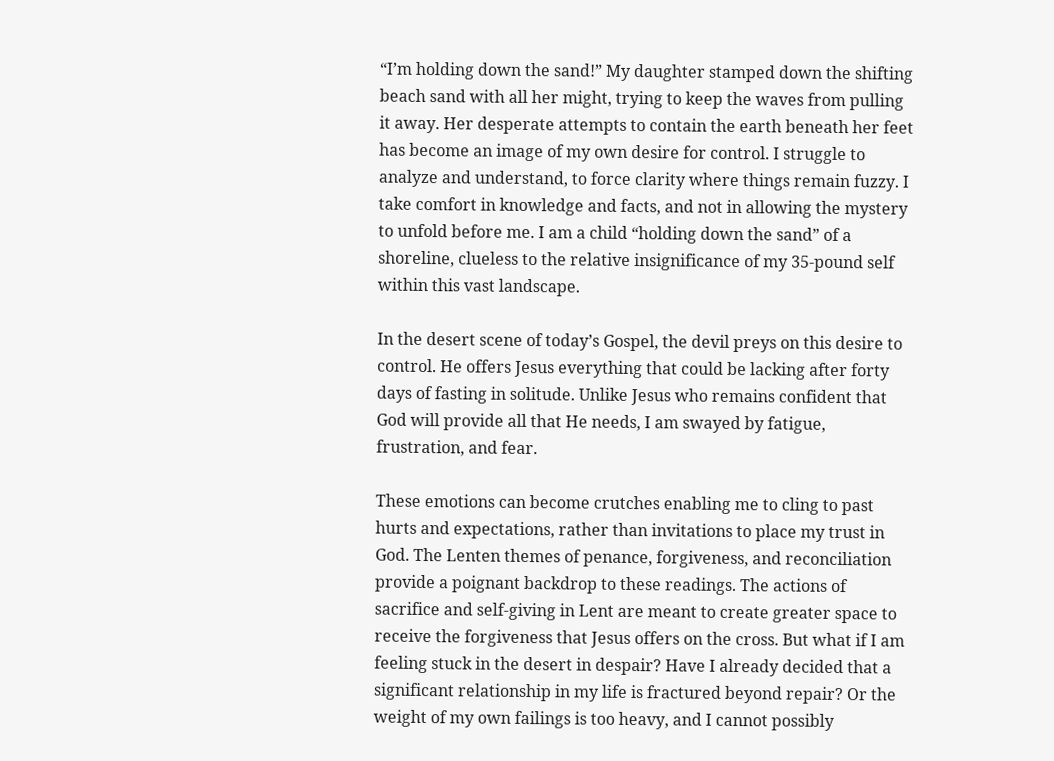“I’m holding down the sand!” My daughter stamped down the shifting beach sand with all her might, trying to keep the waves from pulling it away. Her desperate attempts to contain the earth beneath her feet has become an image of my own desire for control. I struggle to analyze and understand, to force clarity where things remain fuzzy. I take comfort in knowledge and facts, and not in allowing the mystery to unfold before me. I am a child “holding down the sand” of a shoreline, clueless to the relative insignificance of my 35-pound self within this vast landscape.

In the desert scene of today’s Gospel, the devil preys on this desire to control. He offers Jesus everything that could be lacking after forty days of fasting in solitude. Unlike Jesus who remains confident that God will provide all that He needs, I am swayed by fatigue, frustration, and fear.

These emotions can become crutches enabling me to cling to past hurts and expectations, rather than invitations to place my trust in God. The Lenten themes of penance, forgiveness, and reconciliation provide a poignant backdrop to these readings. The actions of sacrifice and self-giving in Lent are meant to create greater space to receive the forgiveness that Jesus offers on the cross. But what if I am feeling stuck in the desert in despair? Have I already decided that a significant relationship in my life is fractured beyond repair? Or the weight of my own failings is too heavy, and I cannot possibly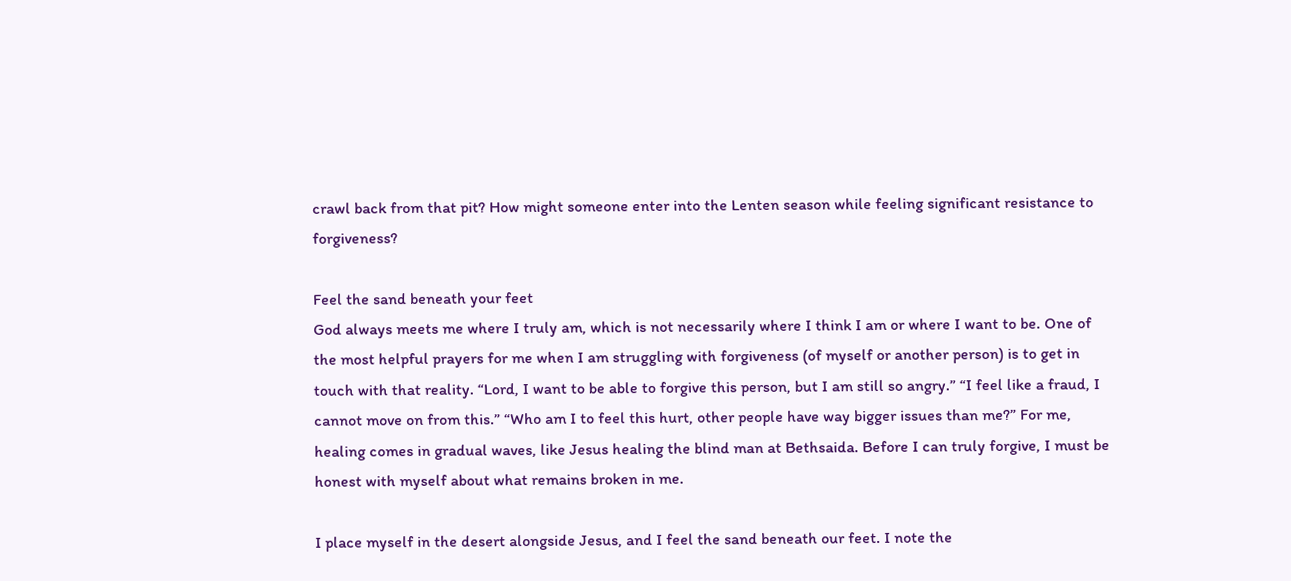crawl back from that pit? How might someone enter into the Lenten season while feeling significant resistance to forgiveness?

Feel the sand beneath your feet
God always meets me where I truly am, which is not necessarily where I think I am or where I want to be. One of  the most helpful prayers for me when I am struggling with forgiveness (of myself or another person) is to get in touch with that reality. “Lord, I want to be able to forgive this person, but I am still so angry.” “I feel like a fraud, I cannot move on from this.” “Who am I to feel this hurt, other people have way bigger issues than me?” For me, healing comes in gradual waves, like Jesus healing the blind man at Bethsaida. Before I can truly forgive, I must be honest with myself about what remains broken in me.

I place myself in the desert alongside Jesus, and I feel the sand beneath our feet. I note the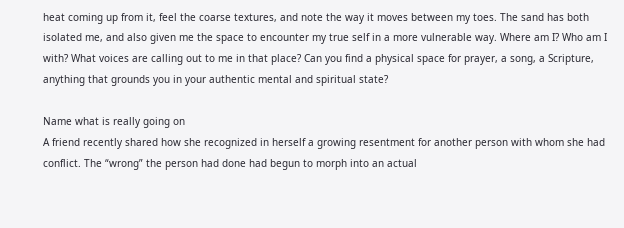heat coming up from it, feel the coarse textures, and note the way it moves between my toes. The sand has both isolated me, and also given me the space to encounter my true self in a more vulnerable way. Where am I? Who am I with? What voices are calling out to me in that place? Can you find a physical space for prayer, a song, a Scripture, anything that grounds you in your authentic mental and spiritual state?

Name what is really going on
A friend recently shared how she recognized in herself a growing resentment for another person with whom she had conflict. The “wrong” the person had done had begun to morph into an actual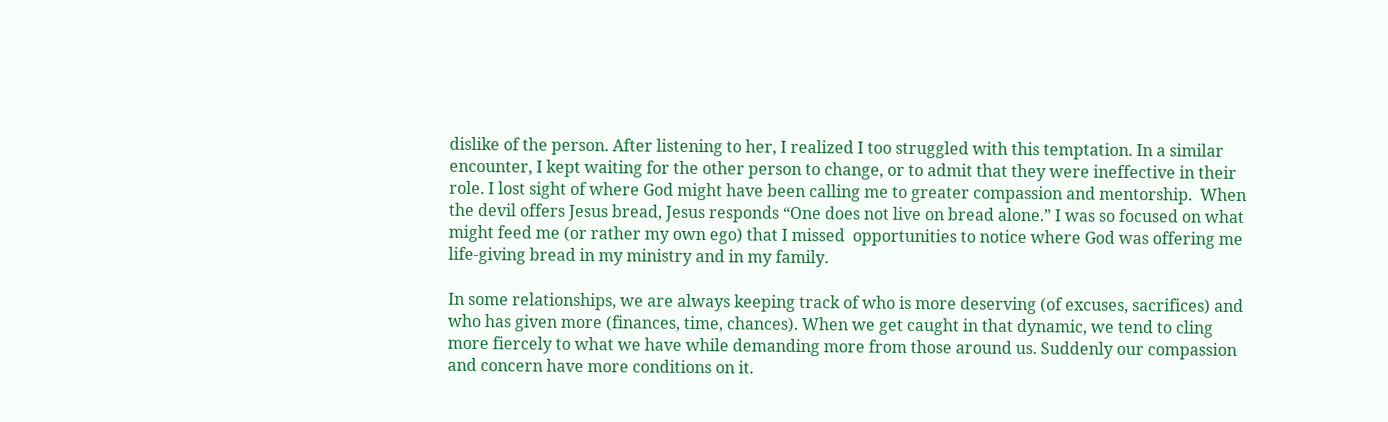dislike of the person. After listening to her, I realized I too struggled with this temptation. In a similar encounter, I kept waiting for the other person to change, or to admit that they were ineffective in their role. I lost sight of where God might have been calling me to greater compassion and mentorship.  When the devil offers Jesus bread, Jesus responds “One does not live on bread alone.” I was so focused on what might feed me (or rather my own ego) that I missed  opportunities to notice where God was offering me life-giving bread in my ministry and in my family.

In some relationships, we are always keeping track of who is more deserving (of excuses, sacrifices) and who has given more (finances, time, chances). When we get caught in that dynamic, we tend to cling more fiercely to what we have while demanding more from those around us. Suddenly our compassion and concern have more conditions on it.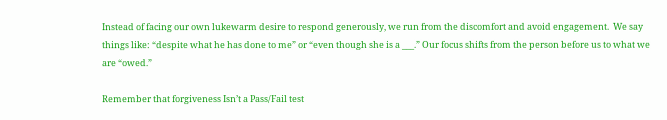Instead of facing our own lukewarm desire to respond generously, we run from the discomfort and avoid engagement.  We say things like: “despite what he has done to me” or “even though she is a ___.” Our focus shifts from the person before us to what we are “owed.”

Remember that forgiveness Isn’t a Pass/Fail test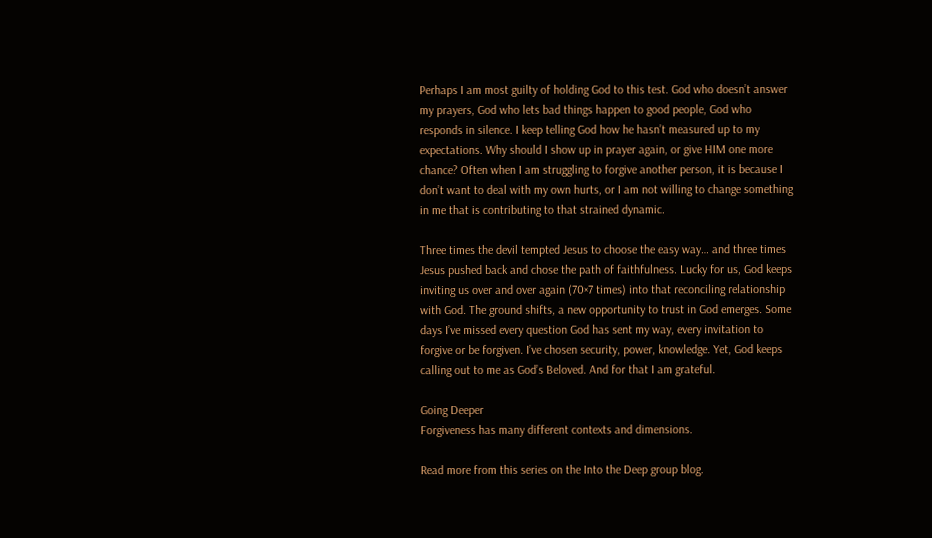Perhaps I am most guilty of holding God to this test. God who doesn’t answer my prayers, God who lets bad things happen to good people, God who responds in silence. I keep telling God how he hasn’t measured up to my expectations. Why should I show up in prayer again, or give HIM one more chance? Often when I am struggling to forgive another person, it is because I don’t want to deal with my own hurts, or I am not willing to change something in me that is contributing to that strained dynamic.

Three times the devil tempted Jesus to choose the easy way… and three times Jesus pushed back and chose the path of faithfulness. Lucky for us, God keeps inviting us over and over again (70×7 times) into that reconciling relationship with God. The ground shifts, a new opportunity to trust in God emerges. Some days I’ve missed every question God has sent my way, every invitation to forgive or be forgiven. I’ve chosen security, power, knowledge. Yet, God keeps calling out to me as God’s Beloved. And for that I am grateful.

Going Deeper
Forgiveness has many different contexts and dimensions.

Read more from this series on the Into the Deep group blog.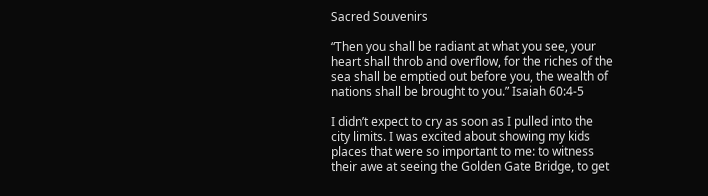Sacred Souvenirs

“Then you shall be radiant at what you see, your heart shall throb and overflow, for the riches of the sea shall be emptied out before you, the wealth of nations shall be brought to you.” Isaiah 60:4-5

I didn’t expect to cry as soon as I pulled into the city limits. I was excited about showing my kids places that were so important to me: to witness their awe at seeing the Golden Gate Bridge, to get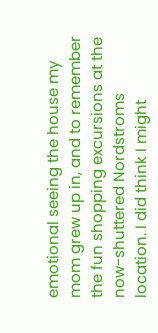emotional seeing the house my mom grew up in, and to remember the fun shopping excursions at the now-shuttered Nordstroms location. I did think I might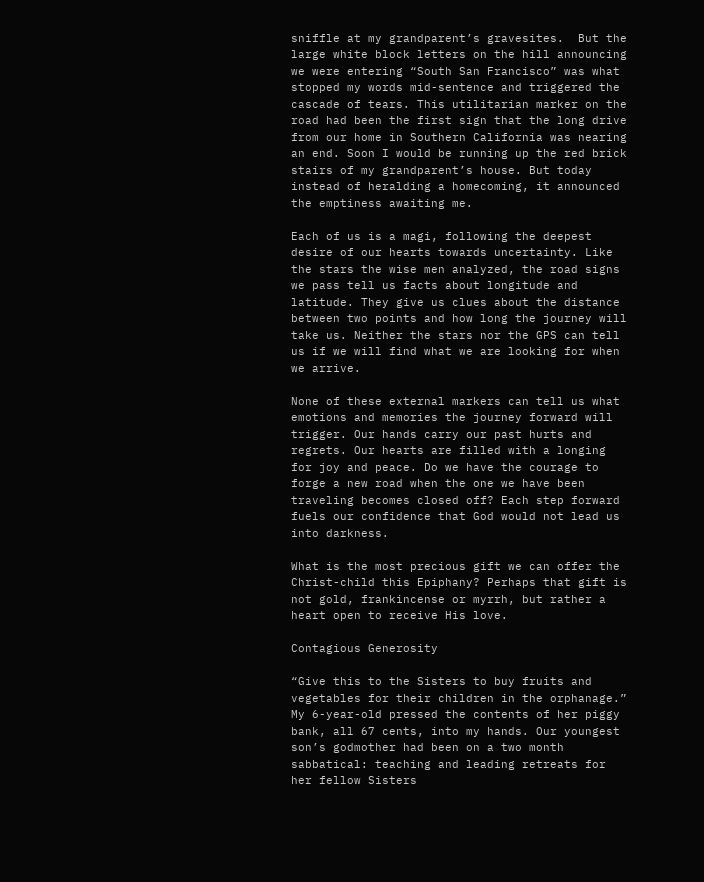sniffle at my grandparent’s gravesites.  But the large white block letters on the hill announcing we were entering “South San Francisco” was what stopped my words mid-sentence and triggered the cascade of tears. This utilitarian marker on the road had been the first sign that the long drive from our home in Southern California was nearing an end. Soon I would be running up the red brick stairs of my grandparent’s house. But today instead of heralding a homecoming, it announced the emptiness awaiting me.

Each of us is a magi, following the deepest desire of our hearts towards uncertainty. Like the stars the wise men analyzed, the road signs we pass tell us facts about longitude and latitude. They give us clues about the distance between two points and how long the journey will take us. Neither the stars nor the GPS can tell us if we will find what we are looking for when we arrive.

None of these external markers can tell us what emotions and memories the journey forward will trigger. Our hands carry our past hurts and regrets. Our hearts are filled with a longing for joy and peace. Do we have the courage to forge a new road when the one we have been traveling becomes closed off? Each step forward fuels our confidence that God would not lead us into darkness.

What is the most precious gift we can offer the Christ-child this Epiphany? Perhaps that gift is not gold, frankincense or myrrh, but rather a heart open to receive His love.

Contagious Generosity

“Give this to the Sisters to buy fruits and vegetables for their children in the orphanage.” My 6-year-old pressed the contents of her piggy bank, all 67 cents, into my hands. Our youngest son’s godmother had been on a two month sabbatical: teaching and leading retreats for her fellow Sisters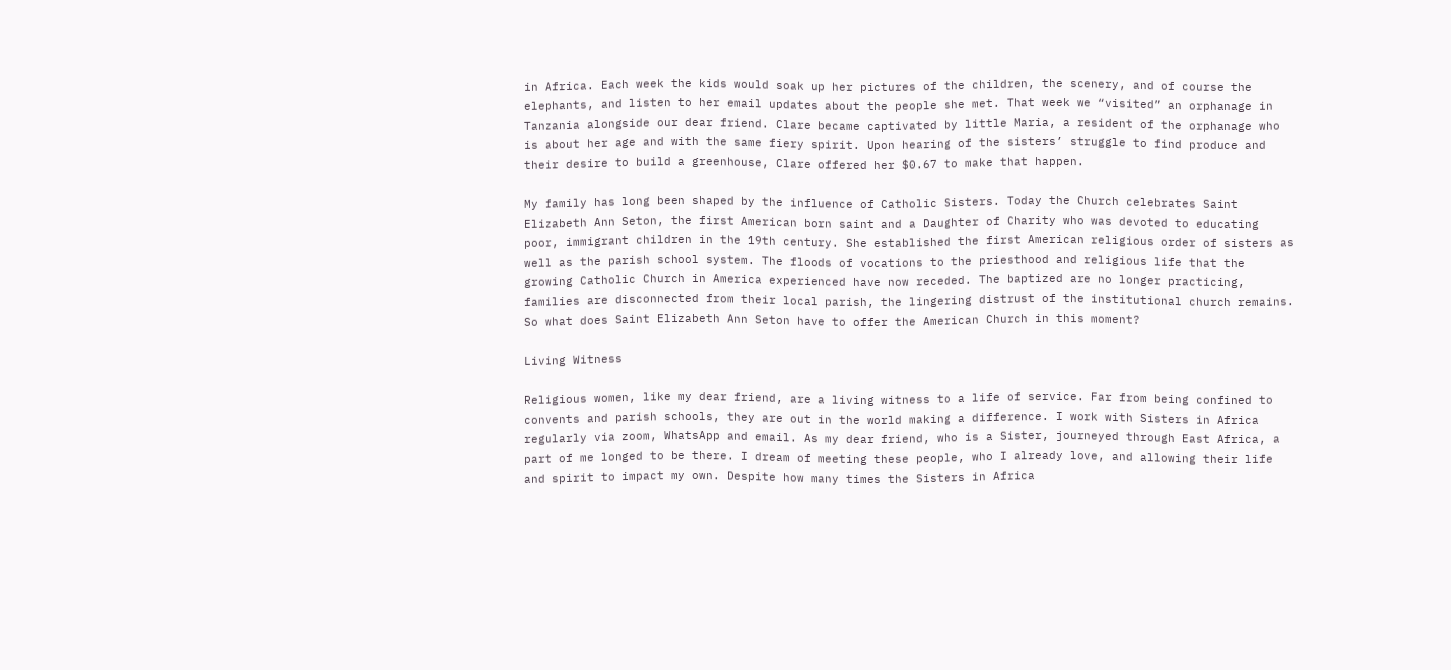in Africa. Each week the kids would soak up her pictures of the children, the scenery, and of course the elephants, and listen to her email updates about the people she met. That week we “visited” an orphanage in Tanzania alongside our dear friend. Clare became captivated by little Maria, a resident of the orphanage who is about her age and with the same fiery spirit. Upon hearing of the sisters’ struggle to find produce and their desire to build a greenhouse, Clare offered her $0.67 to make that happen.

My family has long been shaped by the influence of Catholic Sisters. Today the Church celebrates Saint Elizabeth Ann Seton, the first American born saint and a Daughter of Charity who was devoted to educating poor, immigrant children in the 19th century. She established the first American religious order of sisters as well as the parish school system. The floods of vocations to the priesthood and religious life that the growing Catholic Church in America experienced have now receded. The baptized are no longer practicing, families are disconnected from their local parish, the lingering distrust of the institutional church remains. So what does Saint Elizabeth Ann Seton have to offer the American Church in this moment?

Living Witness

Religious women, like my dear friend, are a living witness to a life of service. Far from being confined to convents and parish schools, they are out in the world making a difference. I work with Sisters in Africa regularly via zoom, WhatsApp and email. As my dear friend, who is a Sister, journeyed through East Africa, a part of me longed to be there. I dream of meeting these people, who I already love, and allowing their life and spirit to impact my own. Despite how many times the Sisters in Africa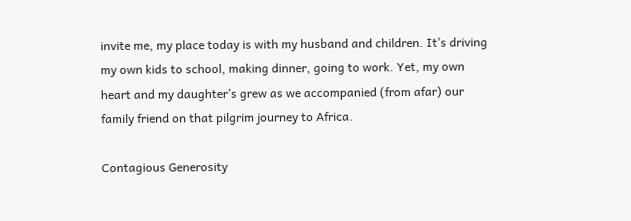invite me, my place today is with my husband and children. It’s driving my own kids to school, making dinner, going to work. Yet, my own heart and my daughter’s grew as we accompanied (from afar) our family friend on that pilgrim journey to Africa.

Contagious Generosity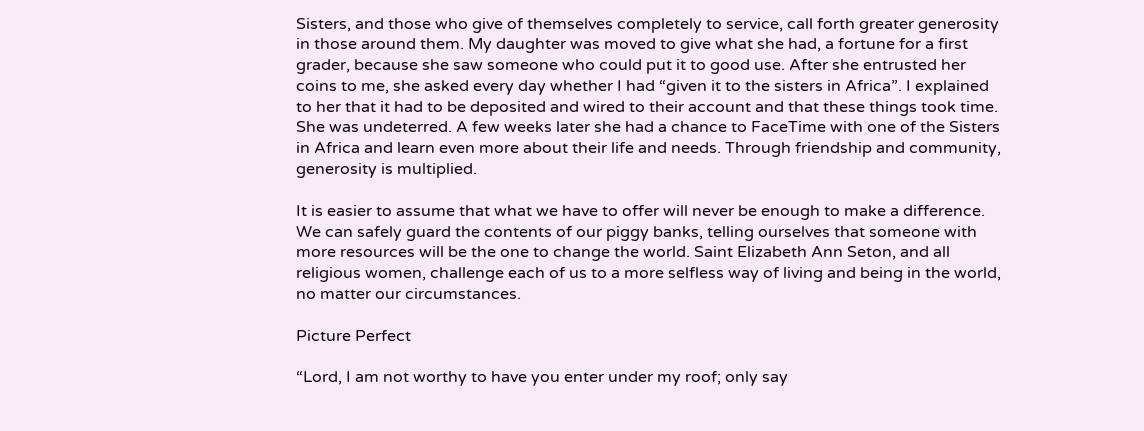Sisters, and those who give of themselves completely to service, call forth greater generosity in those around them. My daughter was moved to give what she had, a fortune for a first grader, because she saw someone who could put it to good use. After she entrusted her coins to me, she asked every day whether I had “given it to the sisters in Africa”. I explained to her that it had to be deposited and wired to their account and that these things took time. She was undeterred. A few weeks later she had a chance to FaceTime with one of the Sisters in Africa and learn even more about their life and needs. Through friendship and community, generosity is multiplied.

It is easier to assume that what we have to offer will never be enough to make a difference. We can safely guard the contents of our piggy banks, telling ourselves that someone with more resources will be the one to change the world. Saint Elizabeth Ann Seton, and all religious women, challenge each of us to a more selfless way of living and being in the world, no matter our circumstances.

Picture Perfect

“Lord, I am not worthy to have you enter under my roof; only say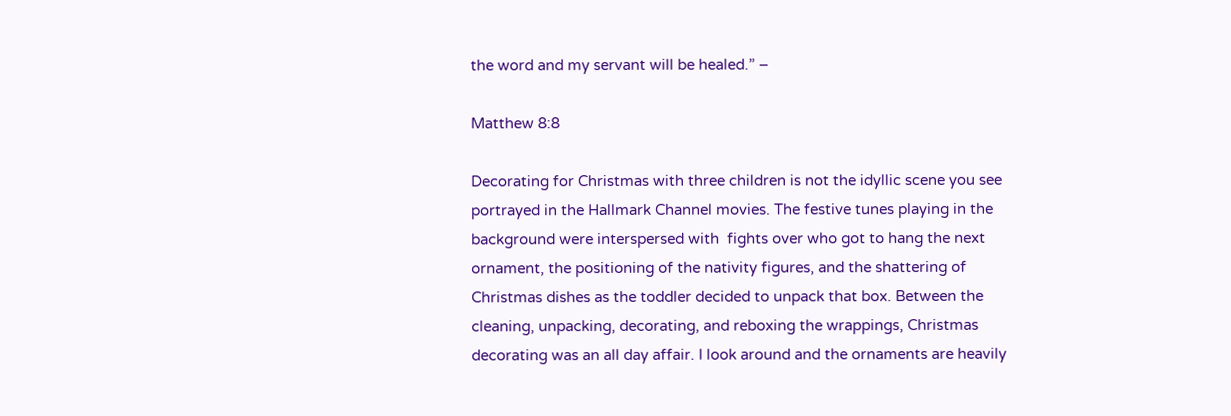the word and my servant will be healed.” –

Matthew 8:8

Decorating for Christmas with three children is not the idyllic scene you see portrayed in the Hallmark Channel movies. The festive tunes playing in the background were interspersed with  fights over who got to hang the next ornament, the positioning of the nativity figures, and the shattering of Christmas dishes as the toddler decided to unpack that box. Between the cleaning, unpacking, decorating, and reboxing the wrappings, Christmas decorating was an all day affair. I look around and the ornaments are heavily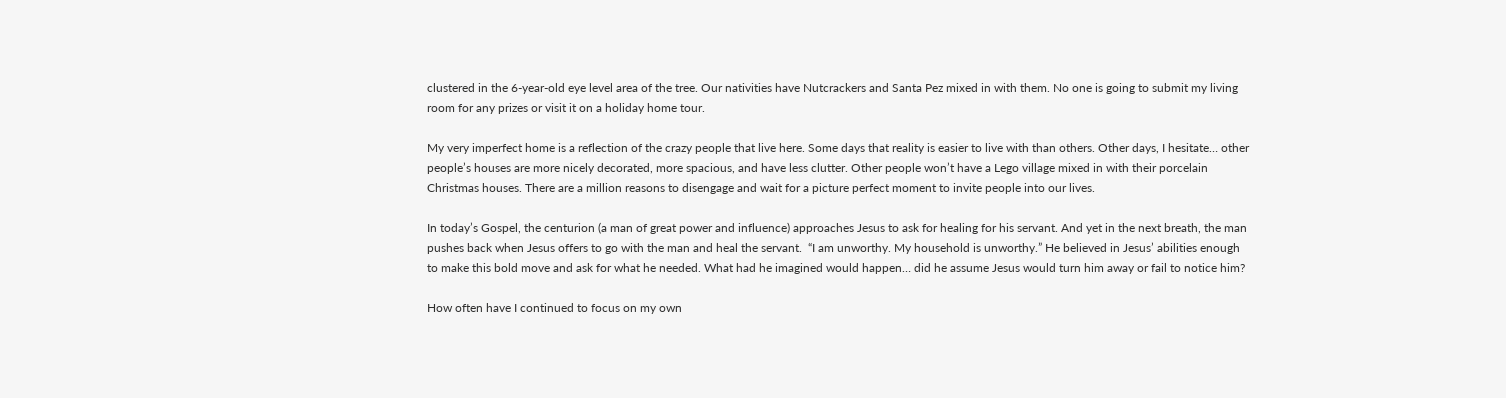clustered in the 6-year-old eye level area of the tree. Our nativities have Nutcrackers and Santa Pez mixed in with them. No one is going to submit my living room for any prizes or visit it on a holiday home tour.

My very imperfect home is a reflection of the crazy people that live here. Some days that reality is easier to live with than others. Other days, I hesitate… other people’s houses are more nicely decorated, more spacious, and have less clutter. Other people won’t have a Lego village mixed in with their porcelain Christmas houses. There are a million reasons to disengage and wait for a picture perfect moment to invite people into our lives.

In today’s Gospel, the centurion (a man of great power and influence) approaches Jesus to ask for healing for his servant. And yet in the next breath, the man pushes back when Jesus offers to go with the man and heal the servant.  “I am unworthy. My household is unworthy.” He believed in Jesus’ abilities enough to make this bold move and ask for what he needed. What had he imagined would happen… did he assume Jesus would turn him away or fail to notice him?

How often have I continued to focus on my own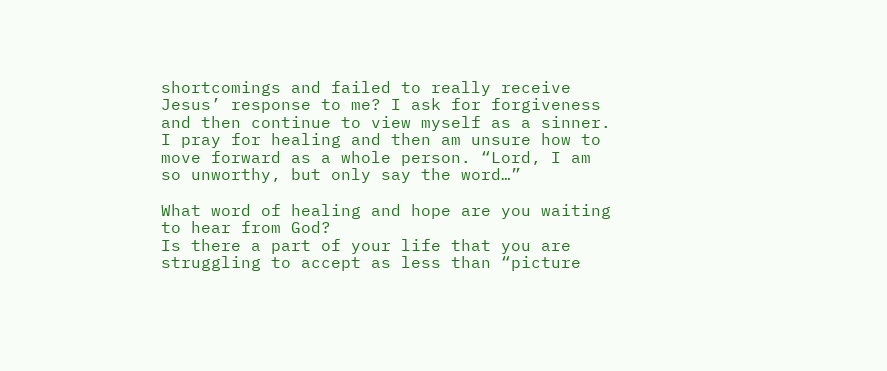shortcomings and failed to really receive Jesus’ response to me? I ask for forgiveness and then continue to view myself as a sinner. I pray for healing and then am unsure how to move forward as a whole person. “Lord, I am so unworthy, but only say the word…”

What word of healing and hope are you waiting to hear from God?
Is there a part of your life that you are struggling to accept as less than “picture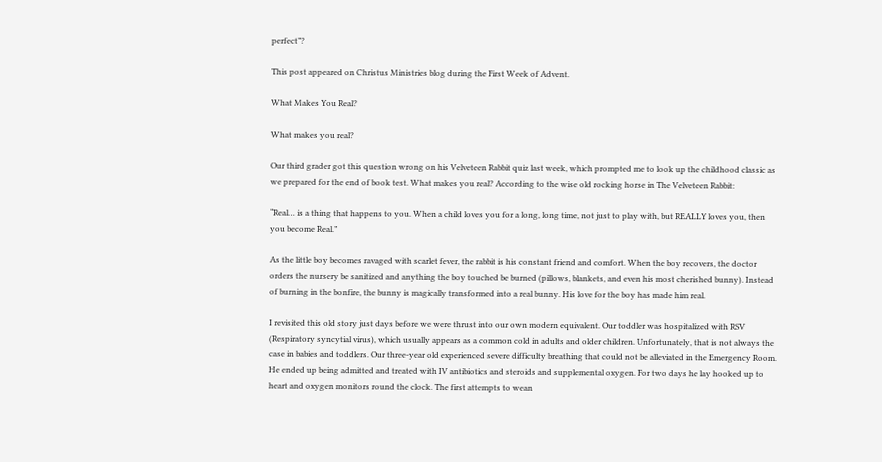perfect”?

This post appeared on Christus Ministries blog during the First Week of Advent.

What Makes You Real?

What makes you real?

Our third grader got this question wrong on his Velveteen Rabbit quiz last week, which prompted me to look up the childhood classic as we prepared for the end of book test. What makes you real? According to the wise old rocking horse in The Velveteen Rabbit:

“Real… is a thing that happens to you. When a child loves you for a long, long time, not just to play with, but REALLY loves you, then you become Real.”

As the little boy becomes ravaged with scarlet fever, the rabbit is his constant friend and comfort. When the boy recovers, the doctor orders the nursery be sanitized and anything the boy touched be burned (pillows, blankets, and even his most cherished bunny). Instead of burning in the bonfire, the bunny is magically transformed into a real bunny. His love for the boy has made him real.

I revisited this old story just days before we were thrust into our own modern equivalent. Our toddler was hospitalized with RSV (Respiratory syncytial virus), which usually appears as a common cold in adults and older children. Unfortunately, that is not always the case in babies and toddlers. Our three-year old experienced severe difficulty breathing that could not be alleviated in the Emergency Room. He ended up being admitted and treated with IV antibiotics and steroids and supplemental oxygen. For two days he lay hooked up to heart and oxygen monitors round the clock. The first attempts to wean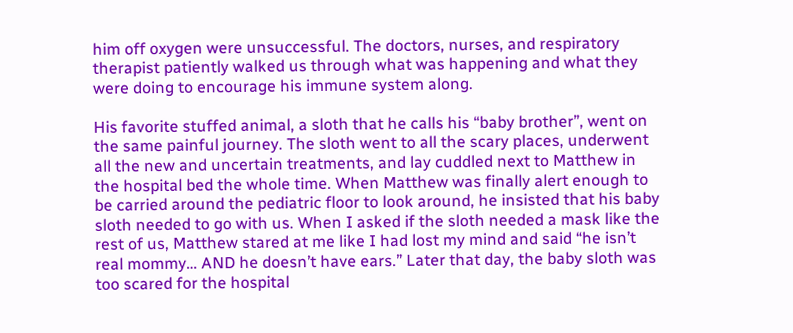him off oxygen were unsuccessful. The doctors, nurses, and respiratory therapist patiently walked us through what was happening and what they were doing to encourage his immune system along.

His favorite stuffed animal, a sloth that he calls his “baby brother”, went on the same painful journey. The sloth went to all the scary places, underwent all the new and uncertain treatments, and lay cuddled next to Matthew in the hospital bed the whole time. When Matthew was finally alert enough to be carried around the pediatric floor to look around, he insisted that his baby sloth needed to go with us. When I asked if the sloth needed a mask like the rest of us, Matthew stared at me like I had lost my mind and said “he isn’t real mommy… AND he doesn’t have ears.” Later that day, the baby sloth was too scared for the hospital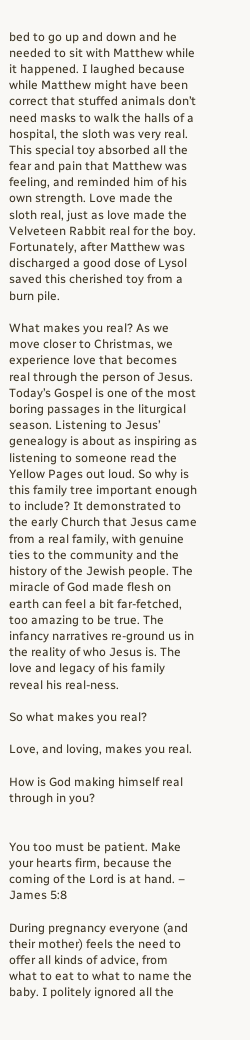bed to go up and down and he needed to sit with Matthew while it happened. I laughed because while Matthew might have been correct that stuffed animals don’t need masks to walk the halls of a hospital, the sloth was very real. This special toy absorbed all the fear and pain that Matthew was feeling, and reminded him of his own strength. Love made the sloth real, just as love made the Velveteen Rabbit real for the boy. Fortunately, after Matthew was discharged a good dose of Lysol saved this cherished toy from a burn pile.

What makes you real? As we move closer to Christmas, we experience love that becomes real through the person of Jesus. Today’s Gospel is one of the most boring passages in the liturgical season. Listening to Jesus’ genealogy is about as inspiring as listening to someone read the Yellow Pages out loud. So why is this family tree important enough to include? It demonstrated to the early Church that Jesus came from a real family, with genuine ties to the community and the history of the Jewish people. The miracle of God made flesh on earth can feel a bit far-fetched, too amazing to be true. The infancy narratives re-ground us in the reality of who Jesus is. The love and legacy of his family reveal his real-ness.

So what makes you real?

Love, and loving, makes you real.

How is God making himself real through in you?


You too must be patient. Make your hearts firm, because the coming of the Lord is at hand. – James 5:8

During pregnancy everyone (and their mother) feels the need to offer all kinds of advice, from what to eat to what to name the baby. I politely ignored all the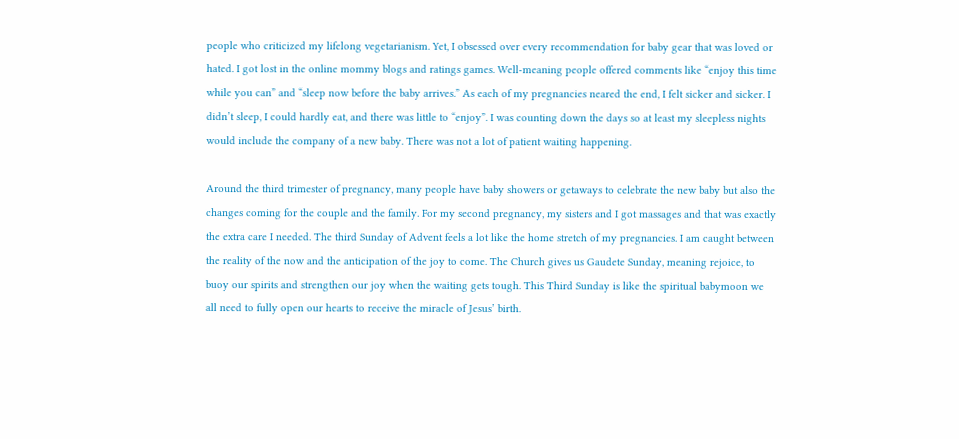people who criticized my lifelong vegetarianism. Yet, I obsessed over every recommendation for baby gear that was loved or hated. I got lost in the online mommy blogs and ratings games. Well-meaning people offered comments like “enjoy this time while you can” and “sleep now before the baby arrives.” As each of my pregnancies neared the end, I felt sicker and sicker. I didn’t sleep, I could hardly eat, and there was little to “enjoy”. I was counting down the days so at least my sleepless nights would include the company of a new baby. There was not a lot of patient waiting happening.

Around the third trimester of pregnancy, many people have baby showers or getaways to celebrate the new baby but also the changes coming for the couple and the family. For my second pregnancy, my sisters and I got massages and that was exactly the extra care I needed. The third Sunday of Advent feels a lot like the home stretch of my pregnancies. I am caught between the reality of the now and the anticipation of the joy to come. The Church gives us Gaudete Sunday, meaning rejoice, to buoy our spirits and strengthen our joy when the waiting gets tough. This Third Sunday is like the spiritual babymoon we all need to fully open our hearts to receive the miracle of Jesus’ birth.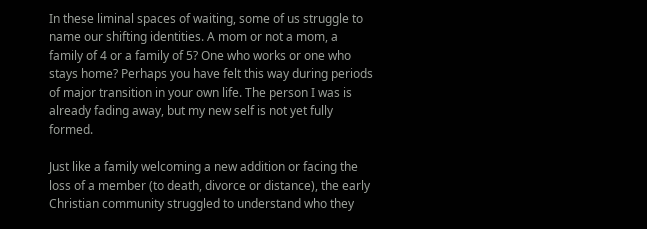In these liminal spaces of waiting, some of us struggle to name our shifting identities. A mom or not a mom, a family of 4 or a family of 5? One who works or one who stays home? Perhaps you have felt this way during periods of major transition in your own life. The person I was is already fading away, but my new self is not yet fully formed.

Just like a family welcoming a new addition or facing the loss of a member (to death, divorce or distance), the early Christian community struggled to understand who they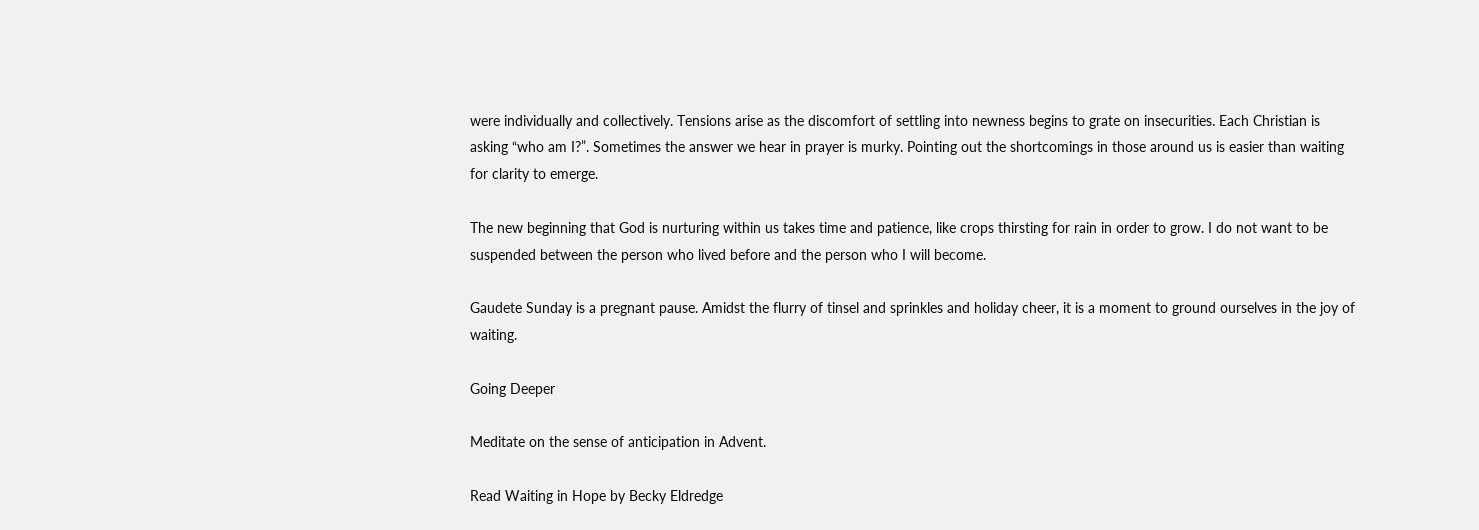were individually and collectively. Tensions arise as the discomfort of settling into newness begins to grate on insecurities. Each Christian is asking “who am I?”. Sometimes the answer we hear in prayer is murky. Pointing out the shortcomings in those around us is easier than waiting for clarity to emerge.

The new beginning that God is nurturing within us takes time and patience, like crops thirsting for rain in order to grow. I do not want to be suspended between the person who lived before and the person who I will become.

Gaudete Sunday is a pregnant pause. Amidst the flurry of tinsel and sprinkles and holiday cheer, it is a moment to ground ourselves in the joy of waiting.

Going Deeper

Meditate on the sense of anticipation in Advent.

Read Waiting in Hope by Becky Eldredge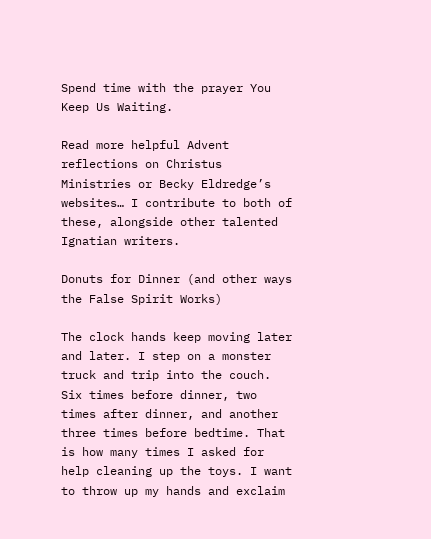Spend time with the prayer You Keep Us Waiting.

Read more helpful Advent reflections on Christus Ministries or Becky Eldredge’s websites… I contribute to both of these, alongside other talented Ignatian writers.

Donuts for Dinner (and other ways the False Spirit Works)

The clock hands keep moving later and later. I step on a monster truck and trip into the couch. Six times before dinner, two times after dinner, and another three times before bedtime. That is how many times I asked for help cleaning up the toys. I want to throw up my hands and exclaim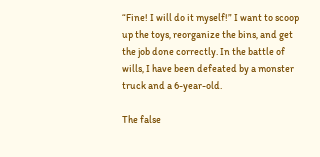“Fine! I will do it myself!” I want to scoop up the toys, reorganize the bins, and get the job done correctly. In the battle of wills, I have been defeated by a monster truck and a 6-year-old.

The false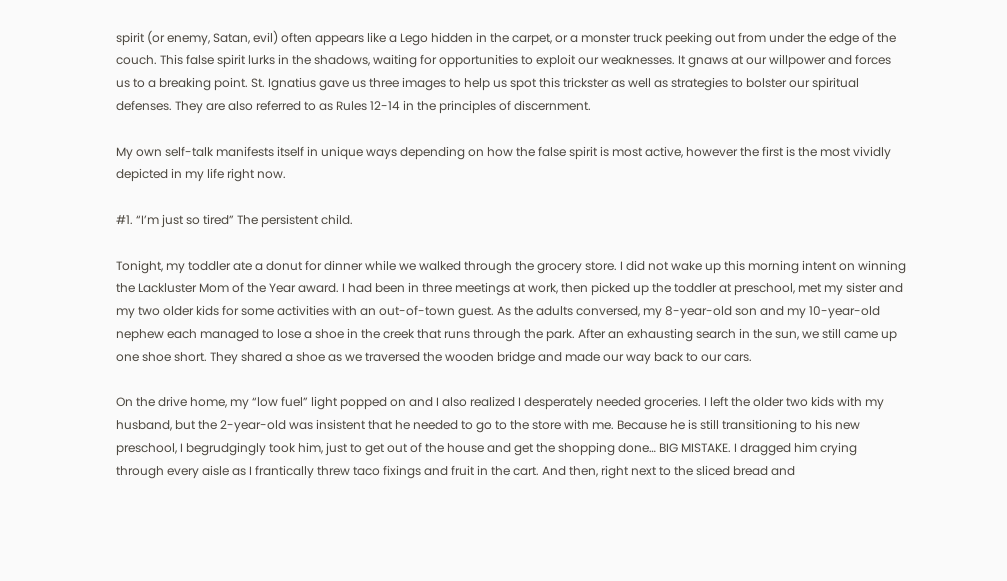spirit (or enemy, Satan, evil) often appears like a Lego hidden in the carpet, or a monster truck peeking out from under the edge of the couch. This false spirit lurks in the shadows, waiting for opportunities to exploit our weaknesses. It gnaws at our willpower and forces us to a breaking point. St. Ignatius gave us three images to help us spot this trickster as well as strategies to bolster our spiritual defenses. They are also referred to as Rules 12-14 in the principles of discernment.

My own self-talk manifests itself in unique ways depending on how the false spirit is most active, however the first is the most vividly depicted in my life right now.

#1. “I’m just so tired” The persistent child.

Tonight, my toddler ate a donut for dinner while we walked through the grocery store. I did not wake up this morning intent on winning the Lackluster Mom of the Year award. I had been in three meetings at work, then picked up the toddler at preschool, met my sister and my two older kids for some activities with an out-of-town guest. As the adults conversed, my 8-year-old son and my 10-year-old nephew each managed to lose a shoe in the creek that runs through the park. After an exhausting search in the sun, we still came up one shoe short. They shared a shoe as we traversed the wooden bridge and made our way back to our cars.

On the drive home, my “low fuel” light popped on and I also realized I desperately needed groceries. I left the older two kids with my husband, but the 2-year-old was insistent that he needed to go to the store with me. Because he is still transitioning to his new preschool, I begrudgingly took him, just to get out of the house and get the shopping done… BIG MISTAKE. I dragged him crying through every aisle as I frantically threw taco fixings and fruit in the cart. And then, right next to the sliced bread and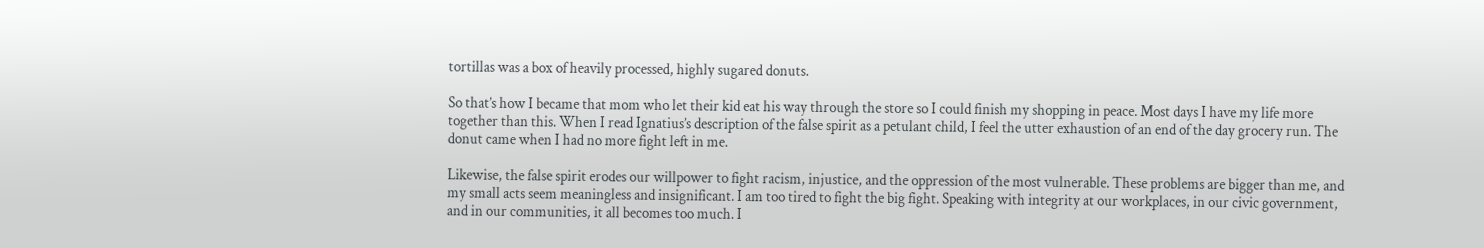tortillas was a box of heavily processed, highly sugared donuts.

So that’s how I became that mom who let their kid eat his way through the store so I could finish my shopping in peace. Most days I have my life more together than this. When I read Ignatius’s description of the false spirit as a petulant child, I feel the utter exhaustion of an end of the day grocery run. The donut came when I had no more fight left in me.

Likewise, the false spirit erodes our willpower to fight racism, injustice, and the oppression of the most vulnerable. These problems are bigger than me, and my small acts seem meaningless and insignificant. I am too tired to fight the big fight. Speaking with integrity at our workplaces, in our civic government, and in our communities, it all becomes too much. I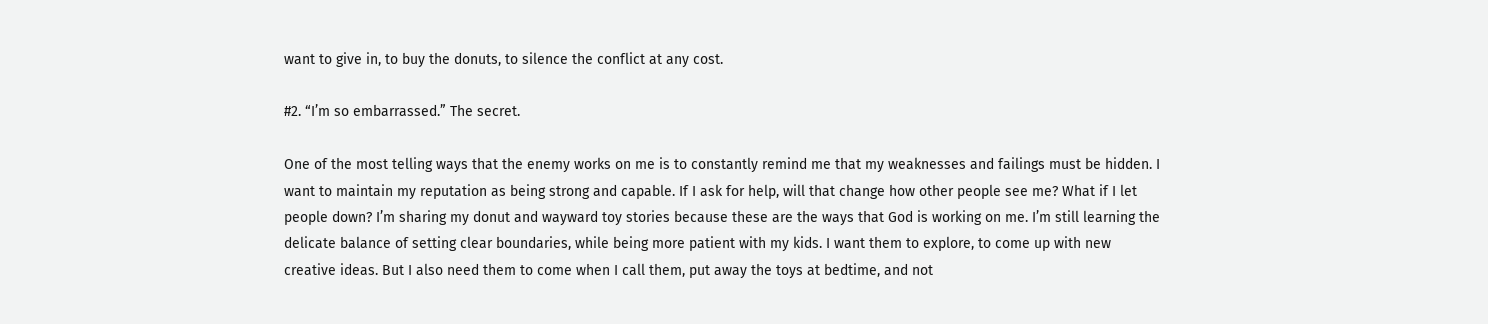want to give in, to buy the donuts, to silence the conflict at any cost.

#2. “I’m so embarrassed.” The secret.

One of the most telling ways that the enemy works on me is to constantly remind me that my weaknesses and failings must be hidden. I want to maintain my reputation as being strong and capable. If I ask for help, will that change how other people see me? What if I let people down? I’m sharing my donut and wayward toy stories because these are the ways that God is working on me. I’m still learning the delicate balance of setting clear boundaries, while being more patient with my kids. I want them to explore, to come up with new creative ideas. But I also need them to come when I call them, put away the toys at bedtime, and not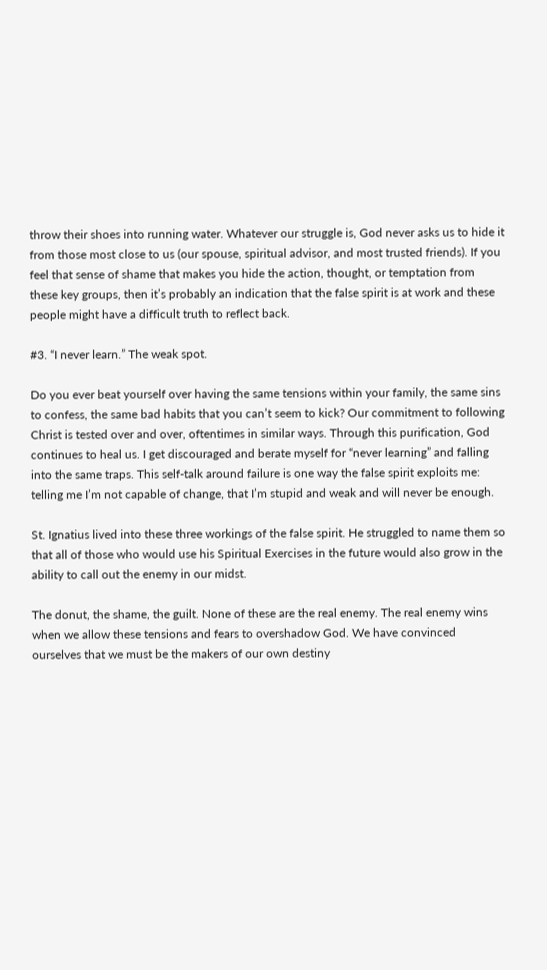throw their shoes into running water. Whatever our struggle is, God never asks us to hide it from those most close to us (our spouse, spiritual advisor, and most trusted friends). If you feel that sense of shame that makes you hide the action, thought, or temptation from these key groups, then it’s probably an indication that the false spirit is at work and these people might have a difficult truth to reflect back.

#3. “I never learn.” The weak spot.

Do you ever beat yourself over having the same tensions within your family, the same sins to confess, the same bad habits that you can’t seem to kick? Our commitment to following Christ is tested over and over, oftentimes in similar ways. Through this purification, God continues to heal us. I get discouraged and berate myself for “never learning” and falling into the same traps. This self-talk around failure is one way the false spirit exploits me: telling me I’m not capable of change, that I’m stupid and weak and will never be enough.

St. Ignatius lived into these three workings of the false spirit. He struggled to name them so that all of those who would use his Spiritual Exercises in the future would also grow in the ability to call out the enemy in our midst.

The donut, the shame, the guilt. None of these are the real enemy. The real enemy wins when we allow these tensions and fears to overshadow God. We have convinced ourselves that we must be the makers of our own destiny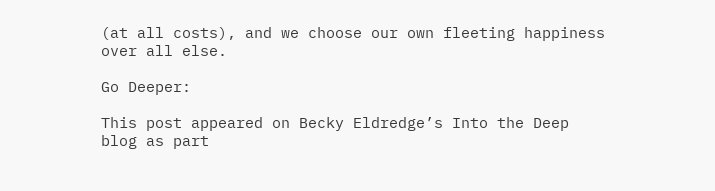(at all costs), and we choose our own fleeting happiness over all else.

Go Deeper:

This post appeared on Becky Eldredge’s Into the Deep blog as part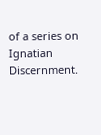of a series on Ignatian Discernment.